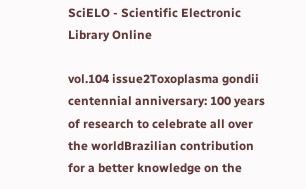SciELO - Scientific Electronic Library Online

vol.104 issue2Toxoplasma gondii centennial anniversary: 100 years of research to celebrate all over the worldBrazilian contribution for a better knowledge on the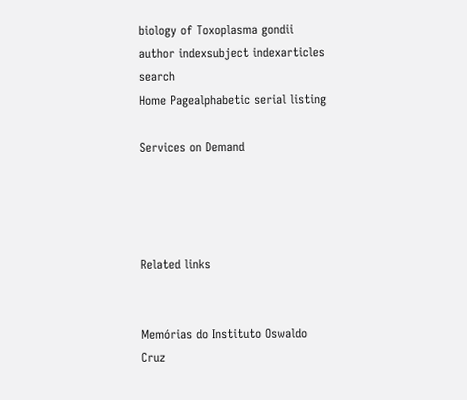biology of Toxoplasma gondii author indexsubject indexarticles search
Home Pagealphabetic serial listing

Services on Demand




Related links


Memórias do Instituto Oswaldo Cruz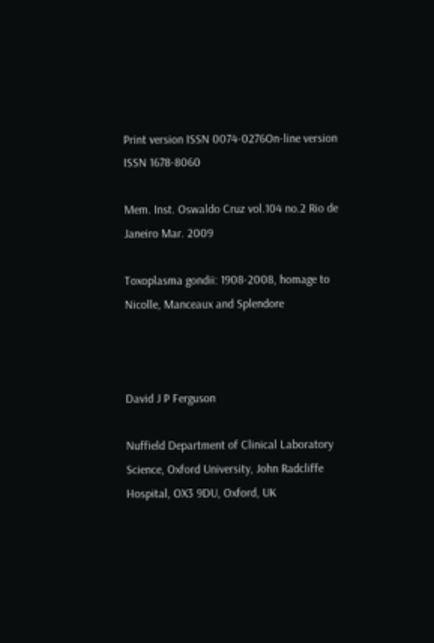Print version ISSN 0074-0276On-line version ISSN 1678-8060

Mem. Inst. Oswaldo Cruz vol.104 no.2 Rio de Janeiro Mar. 2009

Toxoplasma gondii: 1908-2008, homage to Nicolle, Manceaux and Splendore



David J P Ferguson

Nuffield Department of Clinical Laboratory Science, Oxford University, John Radcliffe Hospital, OX3 9DU, Oxford, UK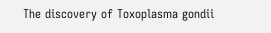The discovery of Toxoplasma gondii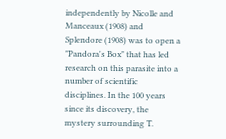independently by Nicolle and Manceaux (1908) and Splendore (1908) was to open a "Pandora's Box" that has led research on this parasite into a number of scientific disciplines. In the 100 years since its discovery, the mystery surrounding T.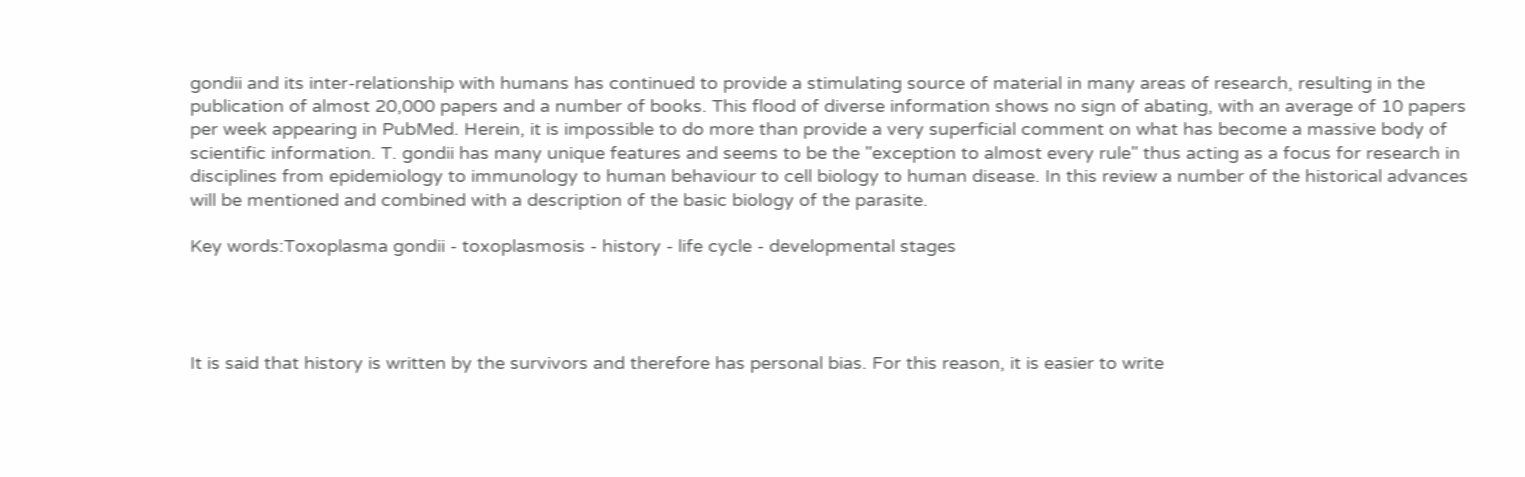gondii and its inter-relationship with humans has continued to provide a stimulating source of material in many areas of research, resulting in the publication of almost 20,000 papers and a number of books. This flood of diverse information shows no sign of abating, with an average of 10 papers per week appearing in PubMed. Herein, it is impossible to do more than provide a very superficial comment on what has become a massive body of scientific information. T. gondii has many unique features and seems to be the "exception to almost every rule" thus acting as a focus for research in disciplines from epidemiology to immunology to human behaviour to cell biology to human disease. In this review a number of the historical advances will be mentioned and combined with a description of the basic biology of the parasite.

Key words:Toxoplasma gondii - toxoplasmosis - history - life cycle - developmental stages




It is said that history is written by the survivors and therefore has personal bias. For this reason, it is easier to write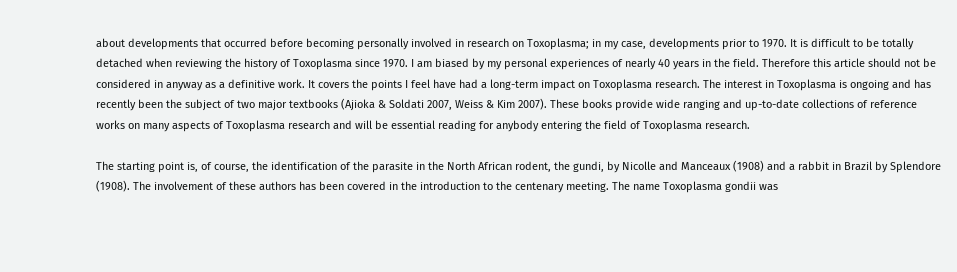about developments that occurred before becoming personally involved in research on Toxoplasma; in my case, developments prior to 1970. It is difficult to be totally detached when reviewing the history of Toxoplasma since 1970. I am biased by my personal experiences of nearly 40 years in the field. Therefore this article should not be considered in anyway as a definitive work. It covers the points I feel have had a long-term impact on Toxoplasma research. The interest in Toxoplasma is ongoing and has recently been the subject of two major textbooks (Ajioka & Soldati 2007, Weiss & Kim 2007). These books provide wide ranging and up-to-date collections of reference works on many aspects of Toxoplasma research and will be essential reading for anybody entering the field of Toxoplasma research.

The starting point is, of course, the identification of the parasite in the North African rodent, the gundi, by Nicolle and Manceaux (1908) and a rabbit in Brazil by Splendore (1908). The involvement of these authors has been covered in the introduction to the centenary meeting. The name Toxoplasma gondii was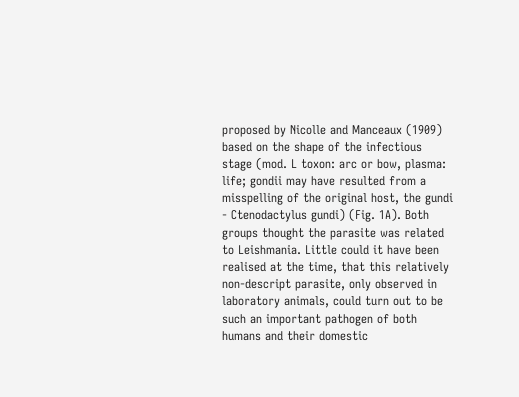proposed by Nicolle and Manceaux (1909) based on the shape of the infectious stage (mod. L toxon: arc or bow, plasma: life; gondii may have resulted from a misspelling of the original host, the gundi - Ctenodactylus gundi) (Fig. 1A). Both groups thought the parasite was related to Leishmania. Little could it have been realised at the time, that this relatively non-descript parasite, only observed in laboratory animals, could turn out to be such an important pathogen of both humans and their domestic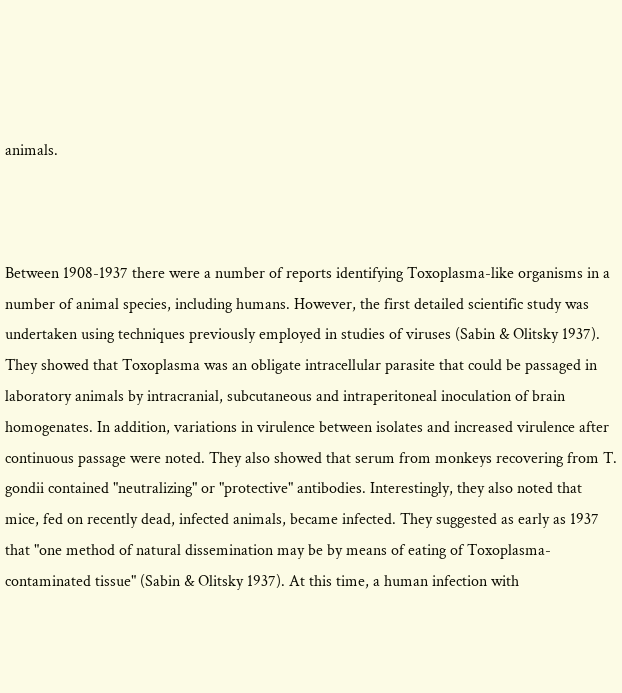animals.



Between 1908-1937 there were a number of reports identifying Toxoplasma-like organisms in a number of animal species, including humans. However, the first detailed scientific study was undertaken using techniques previously employed in studies of viruses (Sabin & Olitsky 1937). They showed that Toxoplasma was an obligate intracellular parasite that could be passaged in laboratory animals by intracranial, subcutaneous and intraperitoneal inoculation of brain homogenates. In addition, variations in virulence between isolates and increased virulence after continuous passage were noted. They also showed that serum from monkeys recovering from T. gondii contained "neutralizing" or "protective" antibodies. Interestingly, they also noted that mice, fed on recently dead, infected animals, became infected. They suggested as early as 1937 that "one method of natural dissemination may be by means of eating of Toxoplasma-contaminated tissue" (Sabin & Olitsky 1937). At this time, a human infection with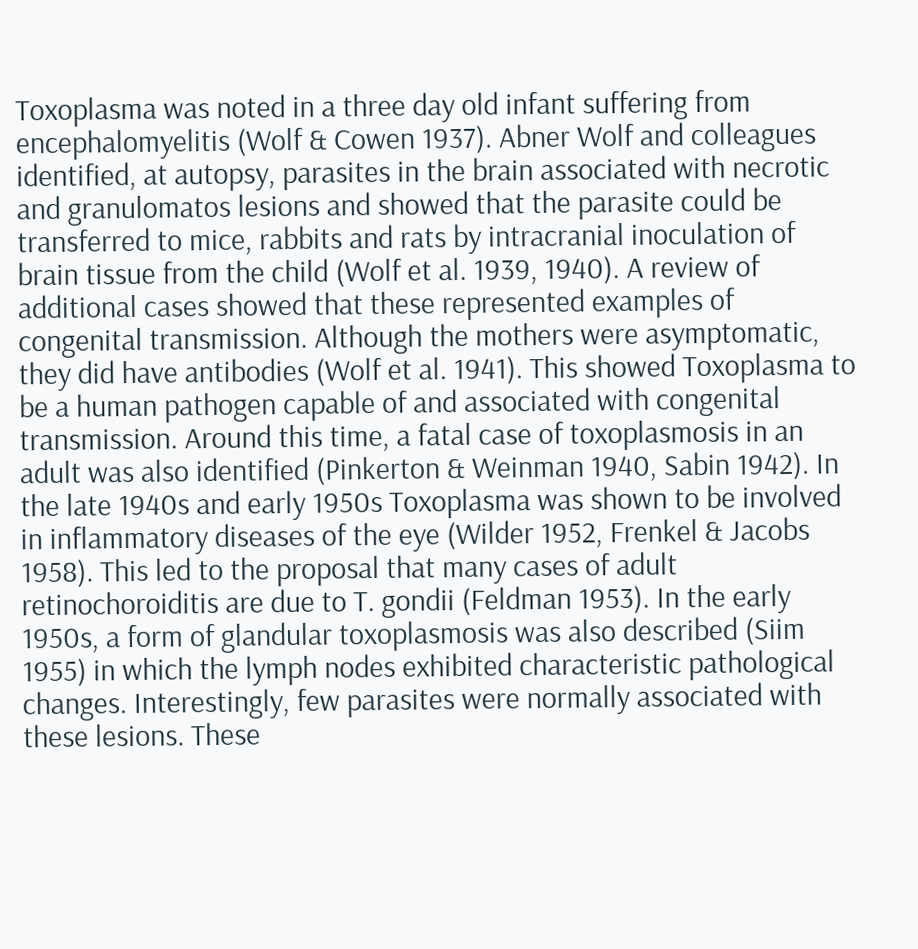Toxoplasma was noted in a three day old infant suffering from encephalomyelitis (Wolf & Cowen 1937). Abner Wolf and colleagues identified, at autopsy, parasites in the brain associated with necrotic and granulomatos lesions and showed that the parasite could be transferred to mice, rabbits and rats by intracranial inoculation of brain tissue from the child (Wolf et al. 1939, 1940). A review of additional cases showed that these represented examples of congenital transmission. Although the mothers were asymptomatic, they did have antibodies (Wolf et al. 1941). This showed Toxoplasma to be a human pathogen capable of and associated with congenital transmission. Around this time, a fatal case of toxoplasmosis in an adult was also identified (Pinkerton & Weinman 1940, Sabin 1942). In the late 1940s and early 1950s Toxoplasma was shown to be involved in inflammatory diseases of the eye (Wilder 1952, Frenkel & Jacobs 1958). This led to the proposal that many cases of adult retinochoroiditis are due to T. gondii (Feldman 1953). In the early 1950s, a form of glandular toxoplasmosis was also described (Siim 1955) in which the lymph nodes exhibited characteristic pathological changes. Interestingly, few parasites were normally associated with these lesions. These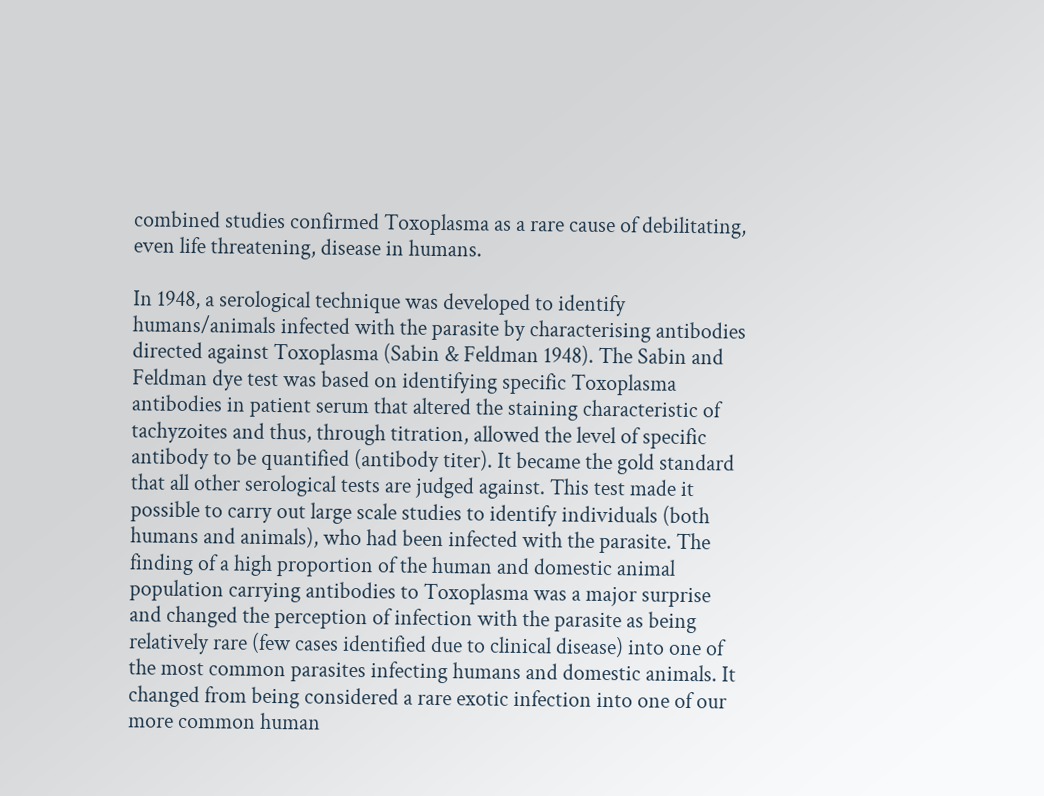combined studies confirmed Toxoplasma as a rare cause of debilitating, even life threatening, disease in humans.

In 1948, a serological technique was developed to identify humans/animals infected with the parasite by characterising antibodies directed against Toxoplasma (Sabin & Feldman 1948). The Sabin and Feldman dye test was based on identifying specific Toxoplasma antibodies in patient serum that altered the staining characteristic of tachyzoites and thus, through titration, allowed the level of specific antibody to be quantified (antibody titer). It became the gold standard that all other serological tests are judged against. This test made it possible to carry out large scale studies to identify individuals (both humans and animals), who had been infected with the parasite. The finding of a high proportion of the human and domestic animal population carrying antibodies to Toxoplasma was a major surprise and changed the perception of infection with the parasite as being relatively rare (few cases identified due to clinical disease) into one of the most common parasites infecting humans and domestic animals. It changed from being considered a rare exotic infection into one of our more common human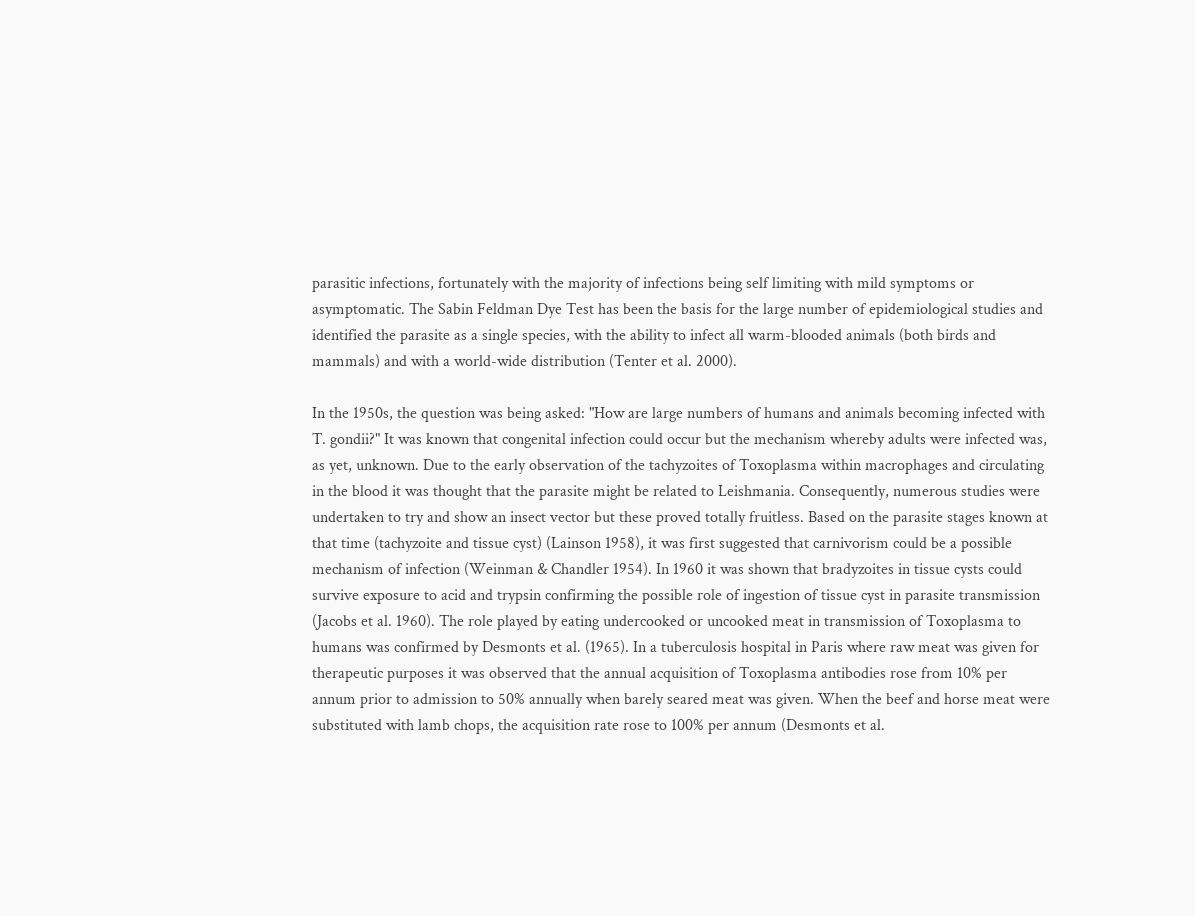parasitic infections, fortunately with the majority of infections being self limiting with mild symptoms or asymptomatic. The Sabin Feldman Dye Test has been the basis for the large number of epidemiological studies and identified the parasite as a single species, with the ability to infect all warm-blooded animals (both birds and mammals) and with a world-wide distribution (Tenter et al. 2000).

In the 1950s, the question was being asked: "How are large numbers of humans and animals becoming infected with T. gondii?" It was known that congenital infection could occur but the mechanism whereby adults were infected was, as yet, unknown. Due to the early observation of the tachyzoites of Toxoplasma within macrophages and circulating in the blood it was thought that the parasite might be related to Leishmania. Consequently, numerous studies were undertaken to try and show an insect vector but these proved totally fruitless. Based on the parasite stages known at that time (tachyzoite and tissue cyst) (Lainson 1958), it was first suggested that carnivorism could be a possible mechanism of infection (Weinman & Chandler 1954). In 1960 it was shown that bradyzoites in tissue cysts could survive exposure to acid and trypsin confirming the possible role of ingestion of tissue cyst in parasite transmission (Jacobs et al. 1960). The role played by eating undercooked or uncooked meat in transmission of Toxoplasma to humans was confirmed by Desmonts et al. (1965). In a tuberculosis hospital in Paris where raw meat was given for therapeutic purposes it was observed that the annual acquisition of Toxoplasma antibodies rose from 10% per annum prior to admission to 50% annually when barely seared meat was given. When the beef and horse meat were substituted with lamb chops, the acquisition rate rose to 100% per annum (Desmonts et al.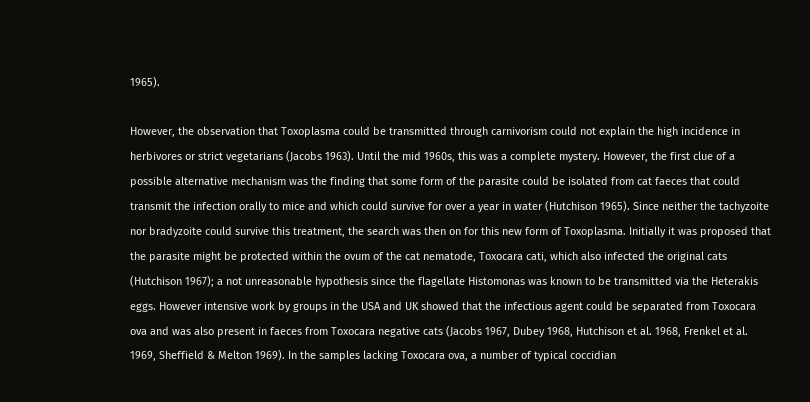1965).

However, the observation that Toxoplasma could be transmitted through carnivorism could not explain the high incidence in herbivores or strict vegetarians (Jacobs 1963). Until the mid 1960s, this was a complete mystery. However, the first clue of a possible alternative mechanism was the finding that some form of the parasite could be isolated from cat faeces that could transmit the infection orally to mice and which could survive for over a year in water (Hutchison 1965). Since neither the tachyzoite nor bradyzoite could survive this treatment, the search was then on for this new form of Toxoplasma. Initially it was proposed that the parasite might be protected within the ovum of the cat nematode, Toxocara cati, which also infected the original cats (Hutchison 1967); a not unreasonable hypothesis since the flagellate Histomonas was known to be transmitted via the Heterakis eggs. However intensive work by groups in the USA and UK showed that the infectious agent could be separated from Toxocara ova and was also present in faeces from Toxocara negative cats (Jacobs 1967, Dubey 1968, Hutchison et al. 1968, Frenkel et al. 1969, Sheffield & Melton 1969). In the samples lacking Toxocara ova, a number of typical coccidian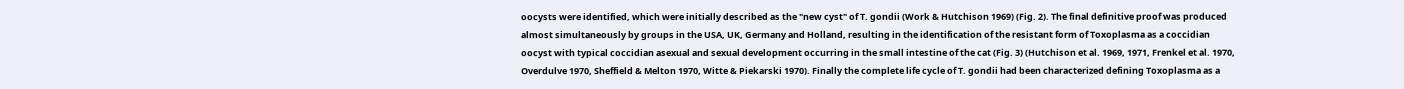oocysts were identified, which were initially described as the "new cyst" of T. gondii (Work & Hutchison 1969) (Fig. 2). The final definitive proof was produced almost simultaneously by groups in the USA, UK, Germany and Holland, resulting in the identification of the resistant form of Toxoplasma as a coccidian oocyst with typical coccidian asexual and sexual development occurring in the small intestine of the cat (Fig. 3) (Hutchison et al. 1969, 1971, Frenkel et al. 1970, Overdulve 1970, Sheffield & Melton 1970, Witte & Piekarski 1970). Finally the complete life cycle of T. gondii had been characterized defining Toxoplasma as a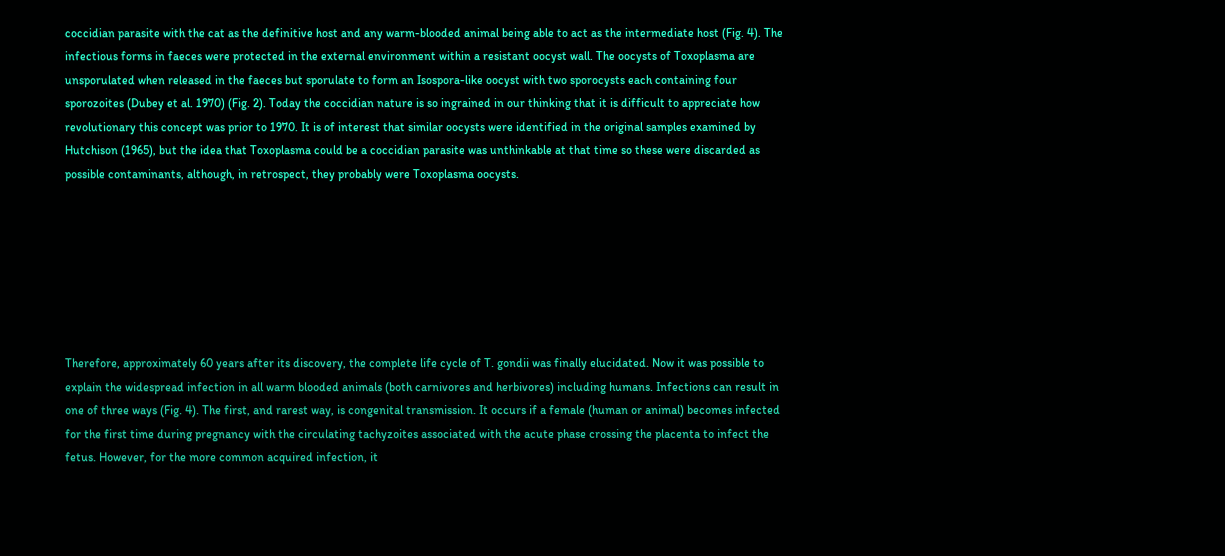coccidian parasite with the cat as the definitive host and any warm-blooded animal being able to act as the intermediate host (Fig. 4). The infectious forms in faeces were protected in the external environment within a resistant oocyst wall. The oocysts of Toxoplasma are unsporulated when released in the faeces but sporulate to form an Isospora-like oocyst with two sporocysts each containing four sporozoites (Dubey et al. 1970) (Fig. 2). Today the coccidian nature is so ingrained in our thinking that it is difficult to appreciate how revolutionary this concept was prior to 1970. It is of interest that similar oocysts were identified in the original samples examined by Hutchison (1965), but the idea that Toxoplasma could be a coccidian parasite was unthinkable at that time so these were discarded as possible contaminants, although, in retrospect, they probably were Toxoplasma oocysts.







Therefore, approximately 60 years after its discovery, the complete life cycle of T. gondii was finally elucidated. Now it was possible to explain the widespread infection in all warm blooded animals (both carnivores and herbivores) including humans. Infections can result in one of three ways (Fig. 4). The first, and rarest way, is congenital transmission. It occurs if a female (human or animal) becomes infected for the first time during pregnancy with the circulating tachyzoites associated with the acute phase crossing the placenta to infect the fetus. However, for the more common acquired infection, it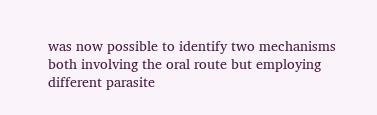was now possible to identify two mechanisms both involving the oral route but employing different parasite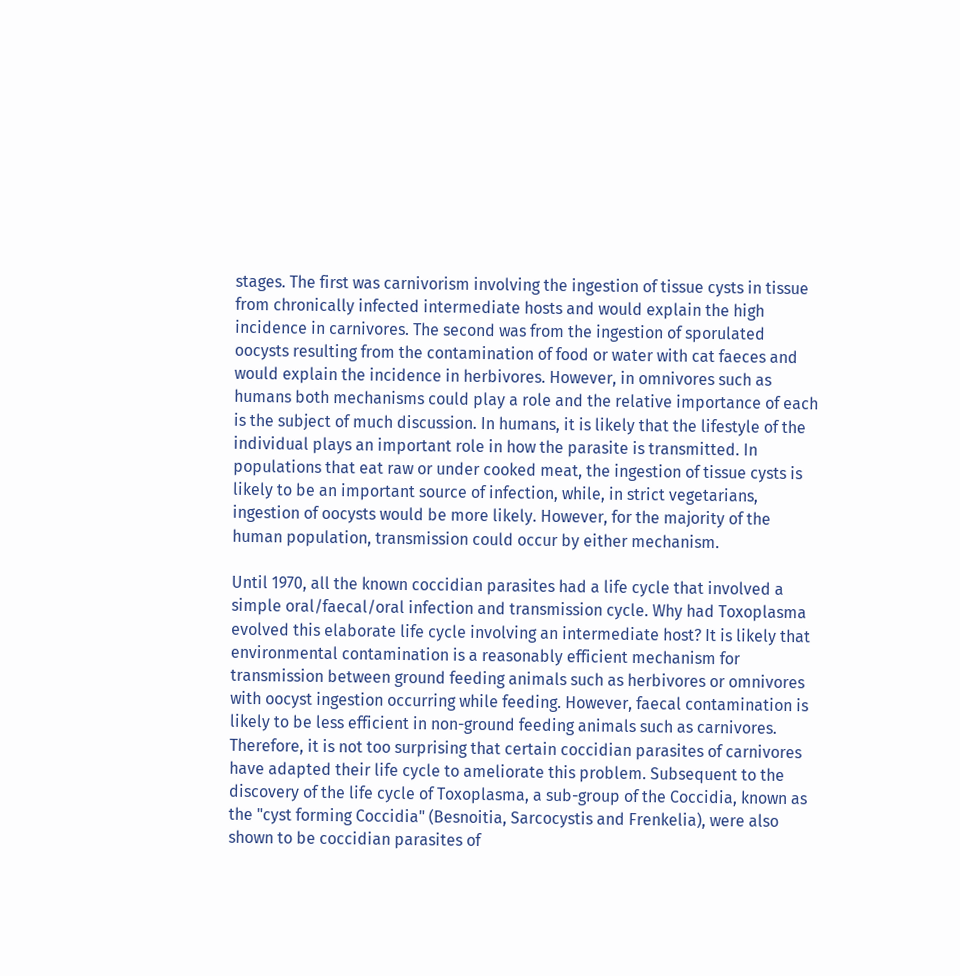stages. The first was carnivorism involving the ingestion of tissue cysts in tissue from chronically infected intermediate hosts and would explain the high incidence in carnivores. The second was from the ingestion of sporulated oocysts resulting from the contamination of food or water with cat faeces and would explain the incidence in herbivores. However, in omnivores such as humans both mechanisms could play a role and the relative importance of each is the subject of much discussion. In humans, it is likely that the lifestyle of the individual plays an important role in how the parasite is transmitted. In populations that eat raw or under cooked meat, the ingestion of tissue cysts is likely to be an important source of infection, while, in strict vegetarians, ingestion of oocysts would be more likely. However, for the majority of the human population, transmission could occur by either mechanism.

Until 1970, all the known coccidian parasites had a life cycle that involved a simple oral/faecal/oral infection and transmission cycle. Why had Toxoplasma evolved this elaborate life cycle involving an intermediate host? It is likely that environmental contamination is a reasonably efficient mechanism for transmission between ground feeding animals such as herbivores or omnivores with oocyst ingestion occurring while feeding. However, faecal contamination is likely to be less efficient in non-ground feeding animals such as carnivores. Therefore, it is not too surprising that certain coccidian parasites of carnivores have adapted their life cycle to ameliorate this problem. Subsequent to the discovery of the life cycle of Toxoplasma, a sub-group of the Coccidia, known as the "cyst forming Coccidia" (Besnoitia, Sarcocystis and Frenkelia), were also shown to be coccidian parasites of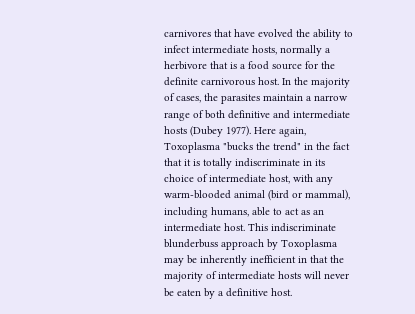carnivores that have evolved the ability to infect intermediate hosts, normally a herbivore that is a food source for the definite carnivorous host. In the majority of cases, the parasites maintain a narrow range of both definitive and intermediate hosts (Dubey 1977). Here again, Toxoplasma "bucks the trend" in the fact that it is totally indiscriminate in its choice of intermediate host, with any warm-blooded animal (bird or mammal), including humans, able to act as an intermediate host. This indiscriminate blunderbuss approach by Toxoplasma may be inherently inefficient in that the majority of intermediate hosts will never be eaten by a definitive host.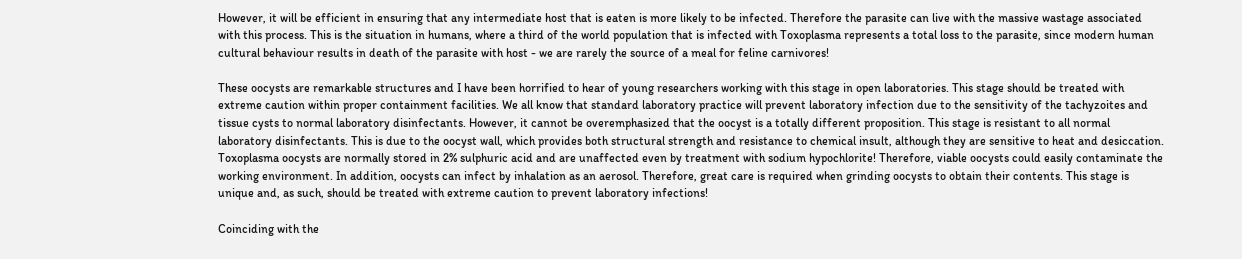However, it will be efficient in ensuring that any intermediate host that is eaten is more likely to be infected. Therefore the parasite can live with the massive wastage associated with this process. This is the situation in humans, where a third of the world population that is infected with Toxoplasma represents a total loss to the parasite, since modern human cultural behaviour results in death of the parasite with host - we are rarely the source of a meal for feline carnivores!

These oocysts are remarkable structures and I have been horrified to hear of young researchers working with this stage in open laboratories. This stage should be treated with extreme caution within proper containment facilities. We all know that standard laboratory practice will prevent laboratory infection due to the sensitivity of the tachyzoites and tissue cysts to normal laboratory disinfectants. However, it cannot be overemphasized that the oocyst is a totally different proposition. This stage is resistant to all normal laboratory disinfectants. This is due to the oocyst wall, which provides both structural strength and resistance to chemical insult, although they are sensitive to heat and desiccation. Toxoplasma oocysts are normally stored in 2% sulphuric acid and are unaffected even by treatment with sodium hypochlorite! Therefore, viable oocysts could easily contaminate the working environment. In addition, oocysts can infect by inhalation as an aerosol. Therefore, great care is required when grinding oocysts to obtain their contents. This stage is unique and, as such, should be treated with extreme caution to prevent laboratory infections!

Coinciding with the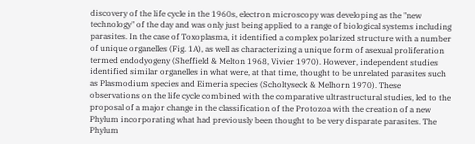discovery of the life cycle in the 1960s, electron microscopy was developing as the "new technology" of the day and was only just being applied to a range of biological systems including parasites. In the case of Toxoplasma, it identified a complex polarized structure with a number of unique organelles (Fig. 1A), as well as characterizing a unique form of asexual proliferation termed endodyogeny (Sheffield & Melton 1968, Vivier 1970). However, independent studies identified similar organelles in what were, at that time, thought to be unrelated parasites such as Plasmodium species and Eimeria species (Scholtyseck & Melhorn 1970). These observations on the life cycle combined with the comparative ultrastructural studies, led to the proposal of a major change in the classification of the Protozoa with the creation of a new Phylum incorporating what had previously been thought to be very disparate parasites. The Phylum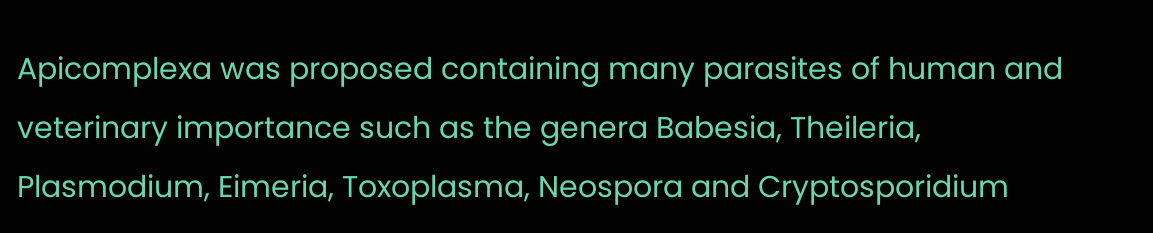Apicomplexa was proposed containing many parasites of human and veterinary importance such as the genera Babesia, Theileria, Plasmodium, Eimeria, Toxoplasma, Neospora and Cryptosporidium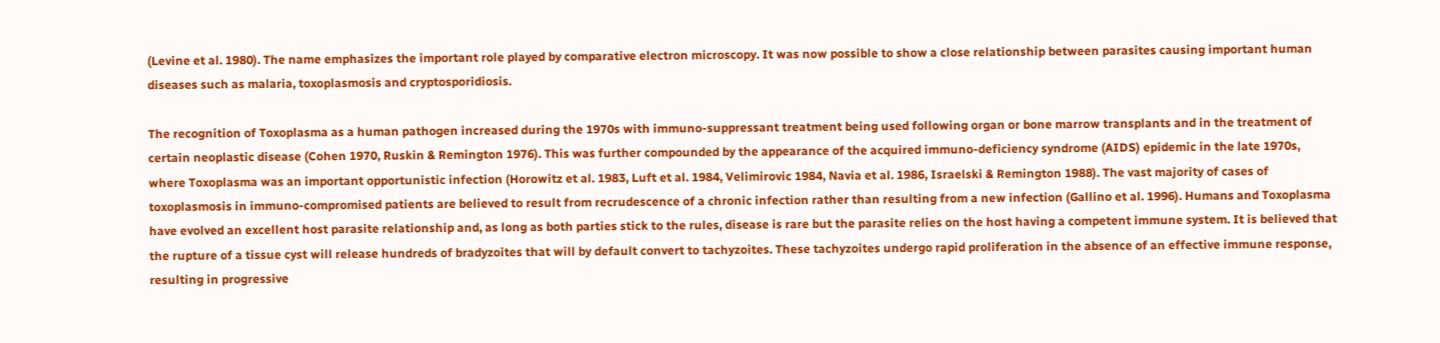(Levine et al. 1980). The name emphasizes the important role played by comparative electron microscopy. It was now possible to show a close relationship between parasites causing important human diseases such as malaria, toxoplasmosis and cryptosporidiosis.

The recognition of Toxoplasma as a human pathogen increased during the 1970s with immuno-suppressant treatment being used following organ or bone marrow transplants and in the treatment of certain neoplastic disease (Cohen 1970, Ruskin & Remington 1976). This was further compounded by the appearance of the acquired immuno-deficiency syndrome (AIDS) epidemic in the late 1970s, where Toxoplasma was an important opportunistic infection (Horowitz et al. 1983, Luft et al. 1984, Velimirovic 1984, Navia et al. 1986, Israelski & Remington 1988). The vast majority of cases of toxoplasmosis in immuno-compromised patients are believed to result from recrudescence of a chronic infection rather than resulting from a new infection (Gallino et al. 1996). Humans and Toxoplasma have evolved an excellent host parasite relationship and, as long as both parties stick to the rules, disease is rare but the parasite relies on the host having a competent immune system. It is believed that the rupture of a tissue cyst will release hundreds of bradyzoites that will by default convert to tachyzoites. These tachyzoites undergo rapid proliferation in the absence of an effective immune response, resulting in progressive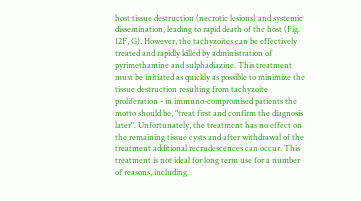host tissue destruction (necrotic lesions) and systemic dissemination, leading to rapid death of the host (Fig. 12F, G). However, the tachyzoites can be effectively treated and rapidly killed by administration of pyrimethamine and sulphadiazine. This treatment must be initiated as quickly as possible to minimize the tissue destruction resulting from tachyzoite proliferation - in immuno-compromised patients the motto should be, "treat first and confirm the diagnosis later". Unfortunately, the treatment has no effect on the remaining tissue cysts and after withdrawal of the treatment additional recrudescences can occur. This treatment is not ideal for long term use for a number of reasons, including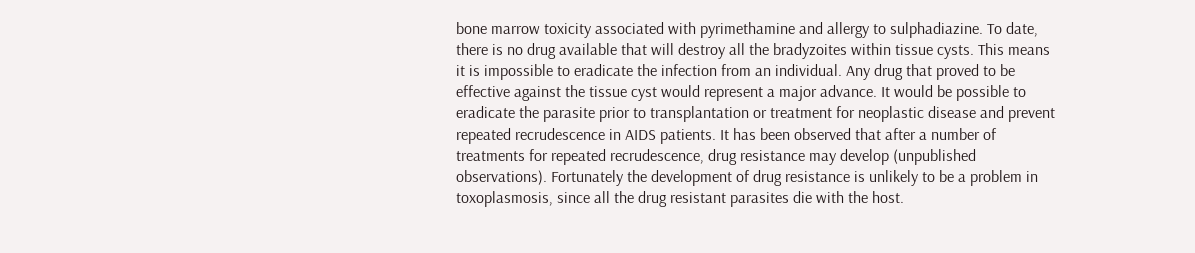bone marrow toxicity associated with pyrimethamine and allergy to sulphadiazine. To date, there is no drug available that will destroy all the bradyzoites within tissue cysts. This means it is impossible to eradicate the infection from an individual. Any drug that proved to be effective against the tissue cyst would represent a major advance. It would be possible to eradicate the parasite prior to transplantation or treatment for neoplastic disease and prevent repeated recrudescence in AIDS patients. It has been observed that after a number of treatments for repeated recrudescence, drug resistance may develop (unpublished observations). Fortunately the development of drug resistance is unlikely to be a problem in toxoplasmosis, since all the drug resistant parasites die with the host.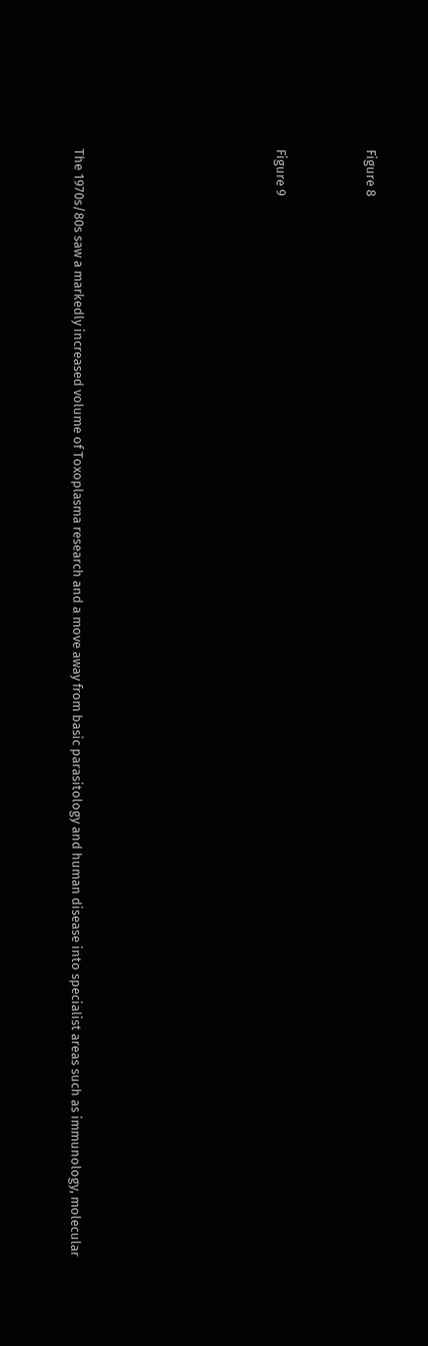Figure 8



Figure 9








The 1970s/80s saw a markedly increased volume of Toxoplasma research and a move away from basic parasitology and human disease into specialist areas such as immunology, molecular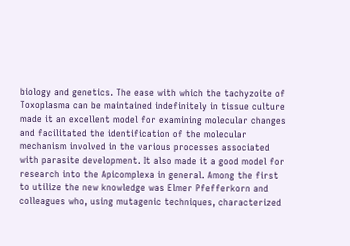biology and genetics. The ease with which the tachyzoite of Toxoplasma can be maintained indefinitely in tissue culture made it an excellent model for examining molecular changes and facilitated the identification of the molecular mechanism involved in the various processes associated with parasite development. It also made it a good model for research into the Apicomplexa in general. Among the first to utilize the new knowledge was Elmer Pfefferkorn and colleagues who, using mutagenic techniques, characterized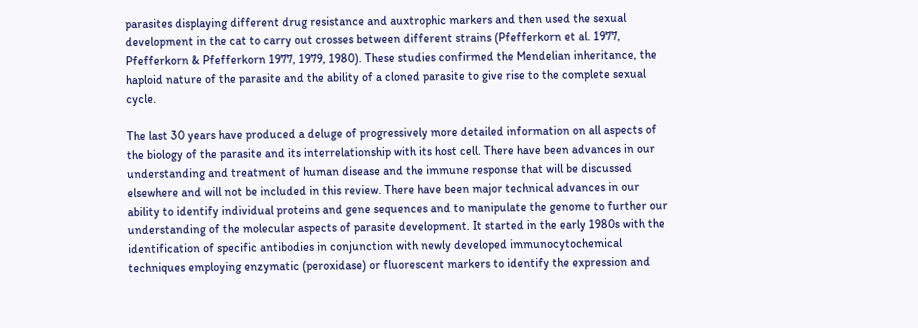parasites displaying different drug resistance and auxtrophic markers and then used the sexual development in the cat to carry out crosses between different strains (Pfefferkorn et al. 1977, Pfefferkorn & Pfefferkorn 1977, 1979, 1980). These studies confirmed the Mendelian inheritance, the haploid nature of the parasite and the ability of a cloned parasite to give rise to the complete sexual cycle.

The last 30 years have produced a deluge of progressively more detailed information on all aspects of the biology of the parasite and its interrelationship with its host cell. There have been advances in our understanding and treatment of human disease and the immune response that will be discussed elsewhere and will not be included in this review. There have been major technical advances in our ability to identify individual proteins and gene sequences and to manipulate the genome to further our understanding of the molecular aspects of parasite development. It started in the early 1980s with the identification of specific antibodies in conjunction with newly developed immunocytochemical techniques employing enzymatic (peroxidase) or fluorescent markers to identify the expression and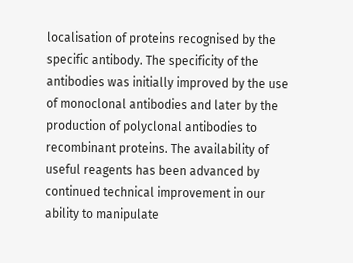localisation of proteins recognised by the specific antibody. The specificity of the antibodies was initially improved by the use of monoclonal antibodies and later by the production of polyclonal antibodies to recombinant proteins. The availability of useful reagents has been advanced by continued technical improvement in our ability to manipulate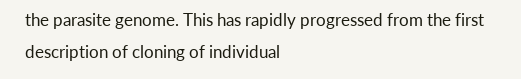the parasite genome. This has rapidly progressed from the first description of cloning of individual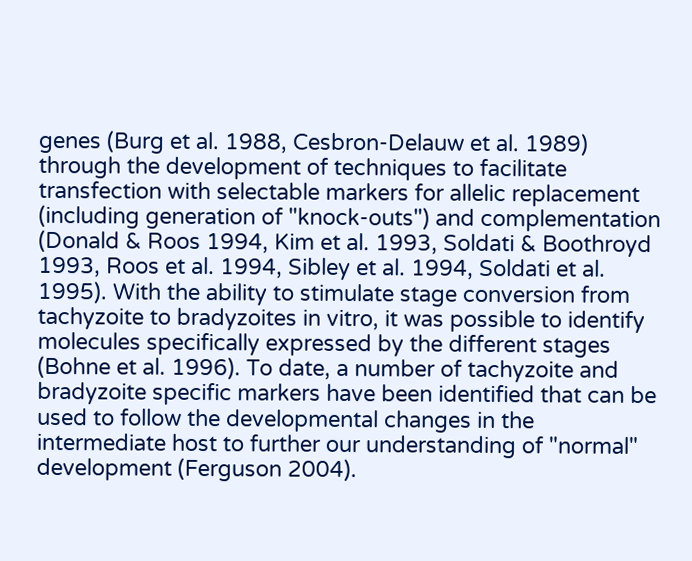genes (Burg et al. 1988, Cesbron-Delauw et al. 1989) through the development of techniques to facilitate transfection with selectable markers for allelic replacement (including generation of "knock-outs") and complementation (Donald & Roos 1994, Kim et al. 1993, Soldati & Boothroyd 1993, Roos et al. 1994, Sibley et al. 1994, Soldati et al. 1995). With the ability to stimulate stage conversion from tachyzoite to bradyzoites in vitro, it was possible to identify molecules specifically expressed by the different stages (Bohne et al. 1996). To date, a number of tachyzoite and bradyzoite specific markers have been identified that can be used to follow the developmental changes in the intermediate host to further our understanding of "normal" development (Ferguson 2004).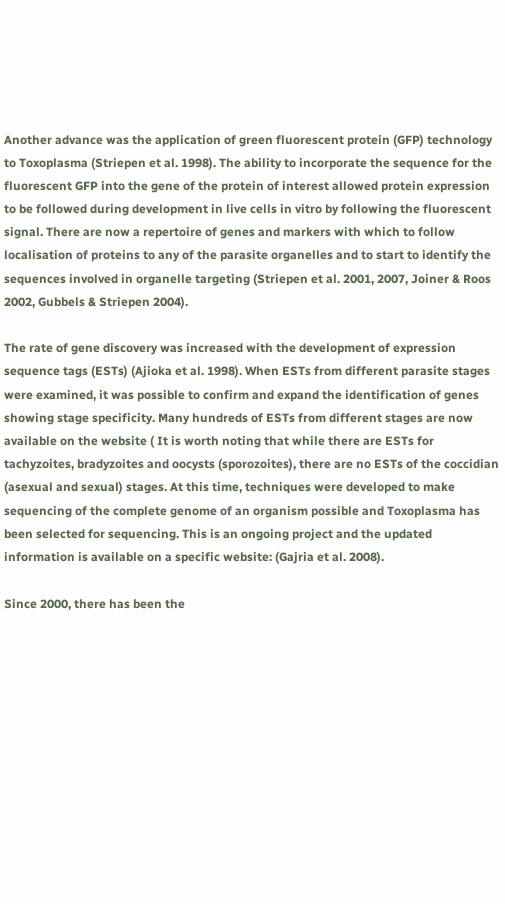Another advance was the application of green fluorescent protein (GFP) technology to Toxoplasma (Striepen et al. 1998). The ability to incorporate the sequence for the fluorescent GFP into the gene of the protein of interest allowed protein expression to be followed during development in live cells in vitro by following the fluorescent signal. There are now a repertoire of genes and markers with which to follow localisation of proteins to any of the parasite organelles and to start to identify the sequences involved in organelle targeting (Striepen et al. 2001, 2007, Joiner & Roos 2002, Gubbels & Striepen 2004).

The rate of gene discovery was increased with the development of expression sequence tags (ESTs) (Ajioka et al. 1998). When ESTs from different parasite stages were examined, it was possible to confirm and expand the identification of genes showing stage specificity. Many hundreds of ESTs from different stages are now available on the website ( It is worth noting that while there are ESTs for tachyzoites, bradyzoites and oocysts (sporozoites), there are no ESTs of the coccidian (asexual and sexual) stages. At this time, techniques were developed to make sequencing of the complete genome of an organism possible and Toxoplasma has been selected for sequencing. This is an ongoing project and the updated information is available on a specific website: (Gajria et al. 2008).

Since 2000, there has been the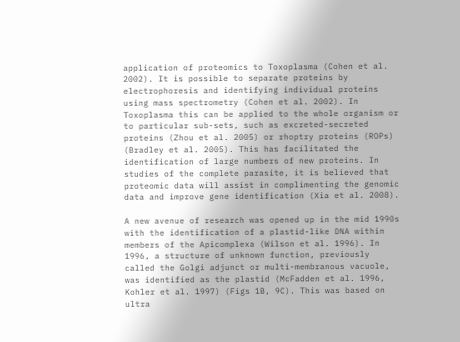application of proteomics to Toxoplasma (Cohen et al. 2002). It is possible to separate proteins by electrophoresis and identifying individual proteins using mass spectrometry (Cohen et al. 2002). In Toxoplasma this can be applied to the whole organism or to particular sub-sets, such as excreted-secreted proteins (Zhou et al. 2005) or rhoptry proteins (ROPs) (Bradley et al. 2005). This has facilitated the identification of large numbers of new proteins. In studies of the complete parasite, it is believed that proteomic data will assist in complimenting the genomic data and improve gene identification (Xia et al. 2008).

A new avenue of research was opened up in the mid 1990s with the identification of a plastid-like DNA within members of the Apicomplexa (Wilson et al. 1996). In 1996, a structure of unknown function, previously called the Golgi adjunct or multi-membranous vacuole, was identified as the plastid (McFadden et al. 1996, Kohler et al. 1997) (Figs 1B, 9C). This was based on ultra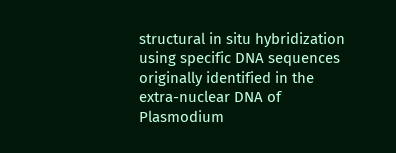structural in situ hybridization using specific DNA sequences originally identified in the extra-nuclear DNA of Plasmodium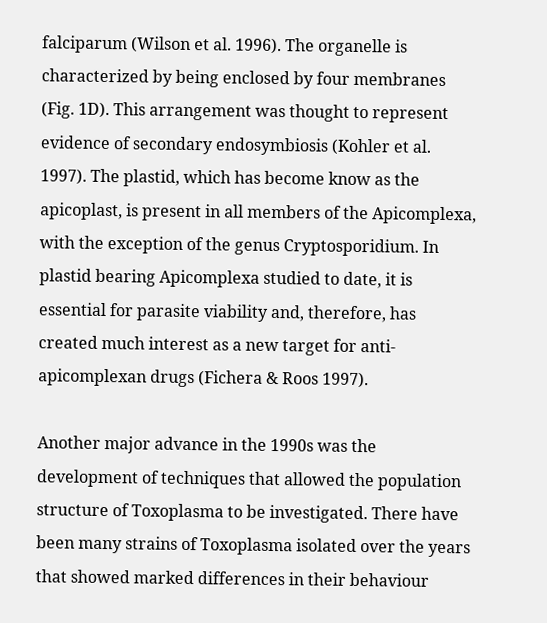falciparum (Wilson et al. 1996). The organelle is characterized by being enclosed by four membranes (Fig. 1D). This arrangement was thought to represent evidence of secondary endosymbiosis (Kohler et al. 1997). The plastid, which has become know as the apicoplast, is present in all members of the Apicomplexa, with the exception of the genus Cryptosporidium. In plastid bearing Apicomplexa studied to date, it is essential for parasite viability and, therefore, has created much interest as a new target for anti-apicomplexan drugs (Fichera & Roos 1997).

Another major advance in the 1990s was the development of techniques that allowed the population structure of Toxoplasma to be investigated. There have been many strains of Toxoplasma isolated over the years that showed marked differences in their behaviour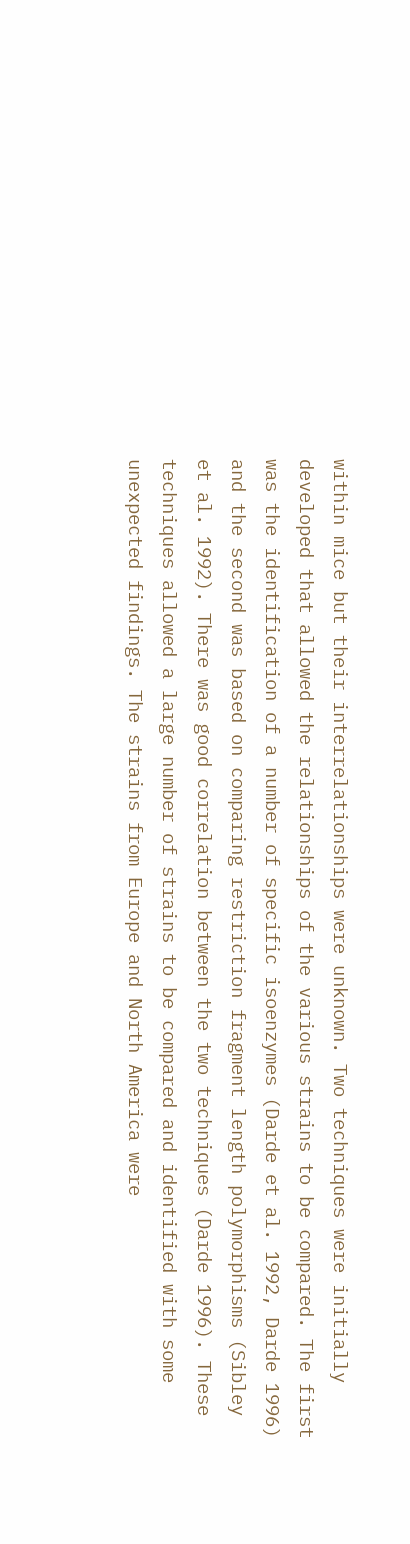within mice but their interrelationships were unknown. Two techniques were initially developed that allowed the relationships of the various strains to be compared. The first was the identification of a number of specific isoenzymes (Darde et al. 1992, Darde 1996) and the second was based on comparing restriction fragment length polymorphisms (Sibley et al. 1992). There was good correlation between the two techniques (Darde 1996). These techniques allowed a large number of strains to be compared and identified with some unexpected findings. The strains from Europe and North America were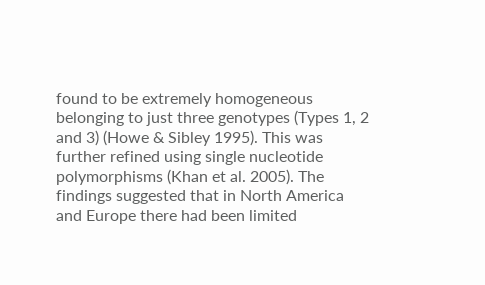found to be extremely homogeneous belonging to just three genotypes (Types 1, 2 and 3) (Howe & Sibley 1995). This was further refined using single nucleotide polymorphisms (Khan et al. 2005). The findings suggested that in North America and Europe there had been limited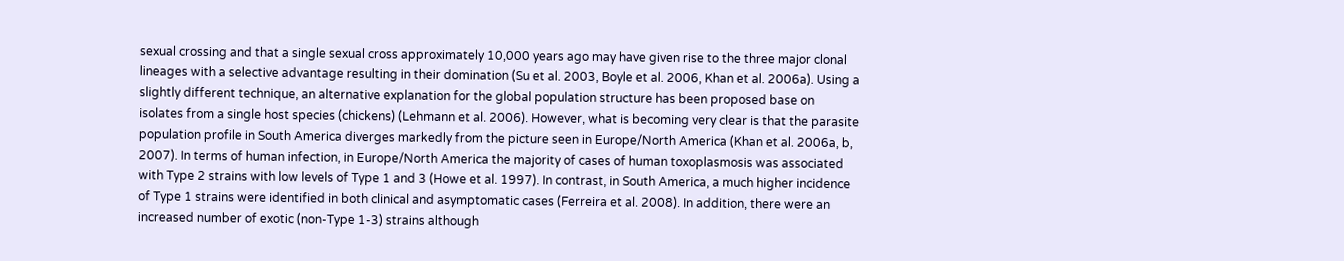sexual crossing and that a single sexual cross approximately 10,000 years ago may have given rise to the three major clonal lineages with a selective advantage resulting in their domination (Su et al. 2003, Boyle et al. 2006, Khan et al. 2006a). Using a slightly different technique, an alternative explanation for the global population structure has been proposed base on isolates from a single host species (chickens) (Lehmann et al. 2006). However, what is becoming very clear is that the parasite population profile in South America diverges markedly from the picture seen in Europe/North America (Khan et al. 2006a, b, 2007). In terms of human infection, in Europe/North America the majority of cases of human toxoplasmosis was associated with Type 2 strains with low levels of Type 1 and 3 (Howe et al. 1997). In contrast, in South America, a much higher incidence of Type 1 strains were identified in both clinical and asymptomatic cases (Ferreira et al. 2008). In addition, there were an increased number of exotic (non-Type 1-3) strains although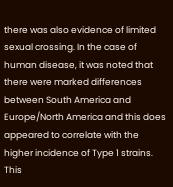there was also evidence of limited sexual crossing. In the case of human disease, it was noted that there were marked differences between South America and Europe/North America and this does appeared to correlate with the higher incidence of Type 1 strains. This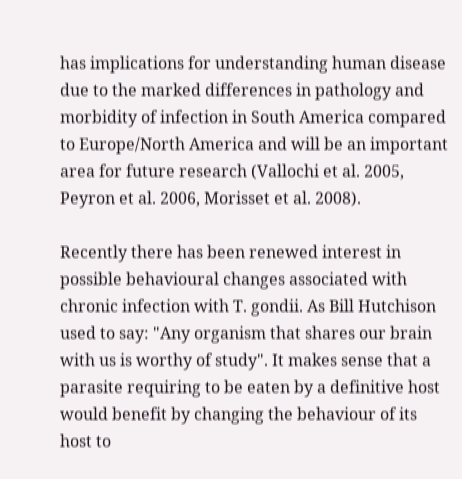has implications for understanding human disease due to the marked differences in pathology and morbidity of infection in South America compared to Europe/North America and will be an important area for future research (Vallochi et al. 2005, Peyron et al. 2006, Morisset et al. 2008).

Recently there has been renewed interest in possible behavioural changes associated with chronic infection with T. gondii. As Bill Hutchison used to say: "Any organism that shares our brain with us is worthy of study". It makes sense that a parasite requiring to be eaten by a definitive host would benefit by changing the behaviour of its host to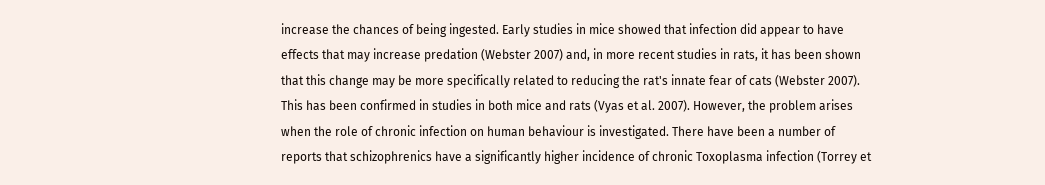increase the chances of being ingested. Early studies in mice showed that infection did appear to have effects that may increase predation (Webster 2007) and, in more recent studies in rats, it has been shown that this change may be more specifically related to reducing the rat's innate fear of cats (Webster 2007). This has been confirmed in studies in both mice and rats (Vyas et al. 2007). However, the problem arises when the role of chronic infection on human behaviour is investigated. There have been a number of reports that schizophrenics have a significantly higher incidence of chronic Toxoplasma infection (Torrey et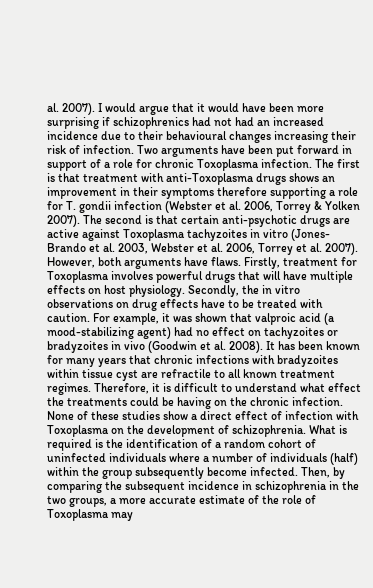al. 2007). I would argue that it would have been more surprising if schizophrenics had not had an increased incidence due to their behavioural changes increasing their risk of infection. Two arguments have been put forward in support of a role for chronic Toxoplasma infection. The first is that treatment with anti-Toxoplasma drugs shows an improvement in their symptoms therefore supporting a role for T. gondii infection (Webster et al. 2006, Torrey & Yolken 2007). The second is that certain anti-psychotic drugs are active against Toxoplasma tachyzoites in vitro (Jones-Brando et al. 2003, Webster et al. 2006, Torrey et al. 2007). However, both arguments have flaws. Firstly, treatment for Toxoplasma involves powerful drugs that will have multiple effects on host physiology. Secondly, the in vitro observations on drug effects have to be treated with caution. For example, it was shown that valproic acid (a mood-stabilizing agent) had no effect on tachyzoites or bradyzoites in vivo (Goodwin et al. 2008). It has been known for many years that chronic infections with bradyzoites within tissue cyst are refractile to all known treatment regimes. Therefore, it is difficult to understand what effect the treatments could be having on the chronic infection. None of these studies show a direct effect of infection with Toxoplasma on the development of schizophrenia. What is required is the identification of a random cohort of uninfected individuals where a number of individuals (half) within the group subsequently become infected. Then, by comparing the subsequent incidence in schizophrenia in the two groups, a more accurate estimate of the role of Toxoplasma may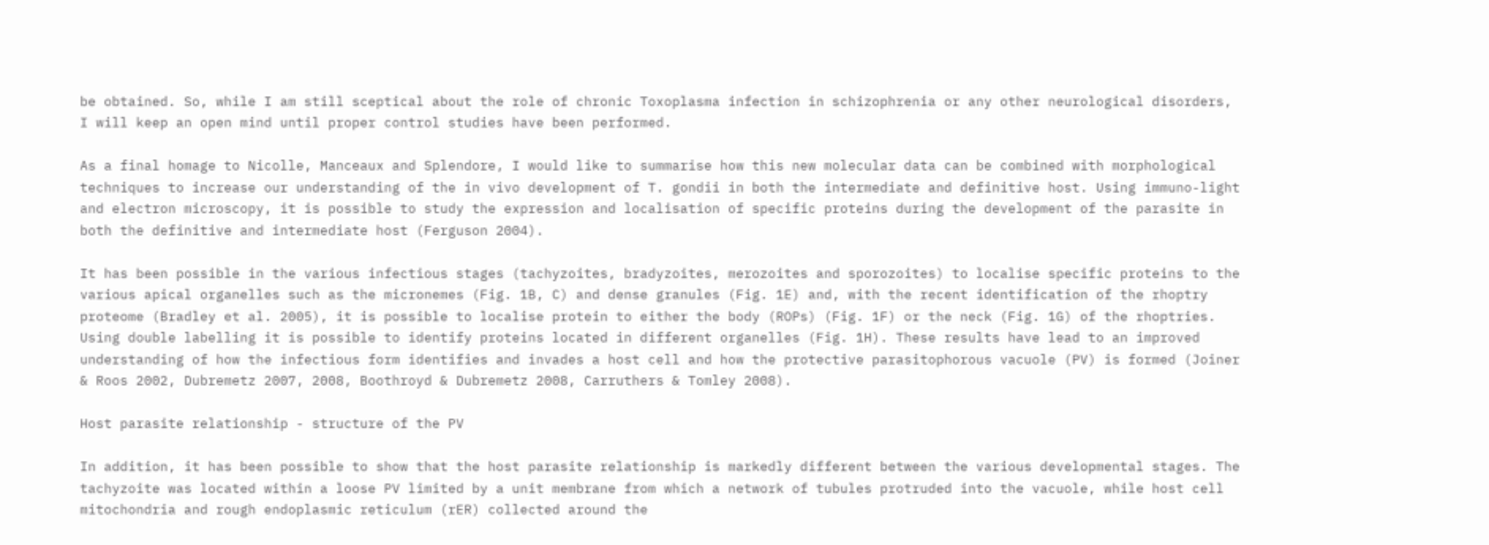be obtained. So, while I am still sceptical about the role of chronic Toxoplasma infection in schizophrenia or any other neurological disorders, I will keep an open mind until proper control studies have been performed.

As a final homage to Nicolle, Manceaux and Splendore, I would like to summarise how this new molecular data can be combined with morphological techniques to increase our understanding of the in vivo development of T. gondii in both the intermediate and definitive host. Using immuno-light and electron microscopy, it is possible to study the expression and localisation of specific proteins during the development of the parasite in both the definitive and intermediate host (Ferguson 2004).

It has been possible in the various infectious stages (tachyzoites, bradyzoites, merozoites and sporozoites) to localise specific proteins to the various apical organelles such as the micronemes (Fig. 1B, C) and dense granules (Fig. 1E) and, with the recent identification of the rhoptry proteome (Bradley et al. 2005), it is possible to localise protein to either the body (ROPs) (Fig. 1F) or the neck (Fig. 1G) of the rhoptries. Using double labelling it is possible to identify proteins located in different organelles (Fig. 1H). These results have lead to an improved understanding of how the infectious form identifies and invades a host cell and how the protective parasitophorous vacuole (PV) is formed (Joiner & Roos 2002, Dubremetz 2007, 2008, Boothroyd & Dubremetz 2008, Carruthers & Tomley 2008).

Host parasite relationship - structure of the PV

In addition, it has been possible to show that the host parasite relationship is markedly different between the various developmental stages. The tachyzoite was located within a loose PV limited by a unit membrane from which a network of tubules protruded into the vacuole, while host cell mitochondria and rough endoplasmic reticulum (rER) collected around the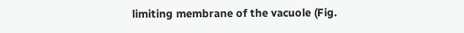limiting membrane of the vacuole (Fig.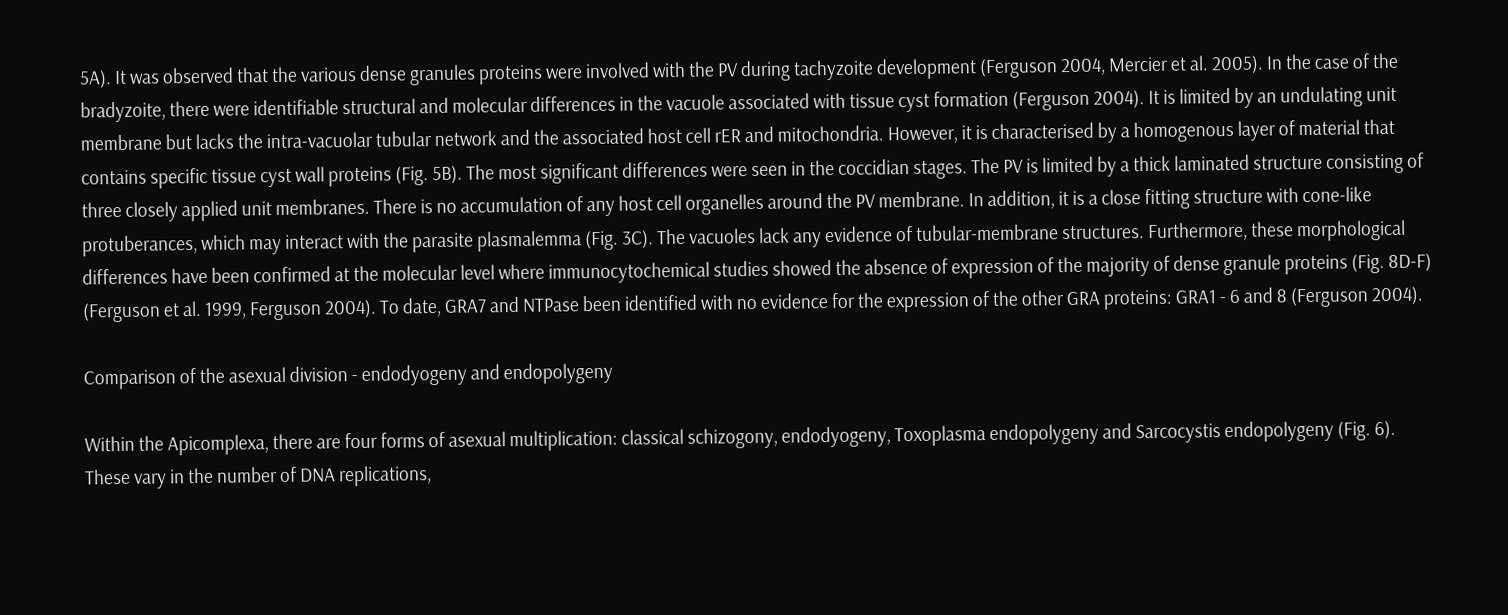5A). It was observed that the various dense granules proteins were involved with the PV during tachyzoite development (Ferguson 2004, Mercier et al. 2005). In the case of the bradyzoite, there were identifiable structural and molecular differences in the vacuole associated with tissue cyst formation (Ferguson 2004). It is limited by an undulating unit membrane but lacks the intra-vacuolar tubular network and the associated host cell rER and mitochondria. However, it is characterised by a homogenous layer of material that contains specific tissue cyst wall proteins (Fig. 5B). The most significant differences were seen in the coccidian stages. The PV is limited by a thick laminated structure consisting of three closely applied unit membranes. There is no accumulation of any host cell organelles around the PV membrane. In addition, it is a close fitting structure with cone-like protuberances, which may interact with the parasite plasmalemma (Fig. 3C). The vacuoles lack any evidence of tubular-membrane structures. Furthermore, these morphological differences have been confirmed at the molecular level where immunocytochemical studies showed the absence of expression of the majority of dense granule proteins (Fig. 8D-F) (Ferguson et al. 1999, Ferguson 2004). To date, GRA7 and NTPase been identified with no evidence for the expression of the other GRA proteins: GRA1 - 6 and 8 (Ferguson 2004).

Comparison of the asexual division - endodyogeny and endopolygeny

Within the Apicomplexa, there are four forms of asexual multiplication: classical schizogony, endodyogeny, Toxoplasma endopolygeny and Sarcocystis endopolygeny (Fig. 6). These vary in the number of DNA replications,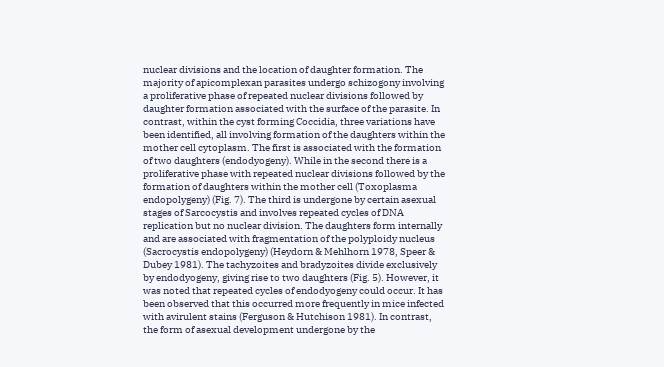nuclear divisions and the location of daughter formation. The majority of apicomplexan parasites undergo schizogony involving a proliferative phase of repeated nuclear divisions followed by daughter formation associated with the surface of the parasite. In contrast, within the cyst forming Coccidia, three variations have been identified, all involving formation of the daughters within the mother cell cytoplasm. The first is associated with the formation of two daughters (endodyogeny). While in the second there is a proliferative phase with repeated nuclear divisions followed by the formation of daughters within the mother cell (Toxoplasma endopolygeny) (Fig. 7). The third is undergone by certain asexual stages of Sarcocystis and involves repeated cycles of DNA replication but no nuclear division. The daughters form internally and are associated with fragmentation of the polyploidy nucleus (Sacrocystis endopolygeny) (Heydorn & Mehlhorn 1978, Speer & Dubey 1981). The tachyzoites and bradyzoites divide exclusively by endodyogeny, giving rise to two daughters (Fig. 5). However, it was noted that repeated cycles of endodyogeny could occur. It has been observed that this occurred more frequently in mice infected with avirulent stains (Ferguson & Hutchison 1981). In contrast, the form of asexual development undergone by the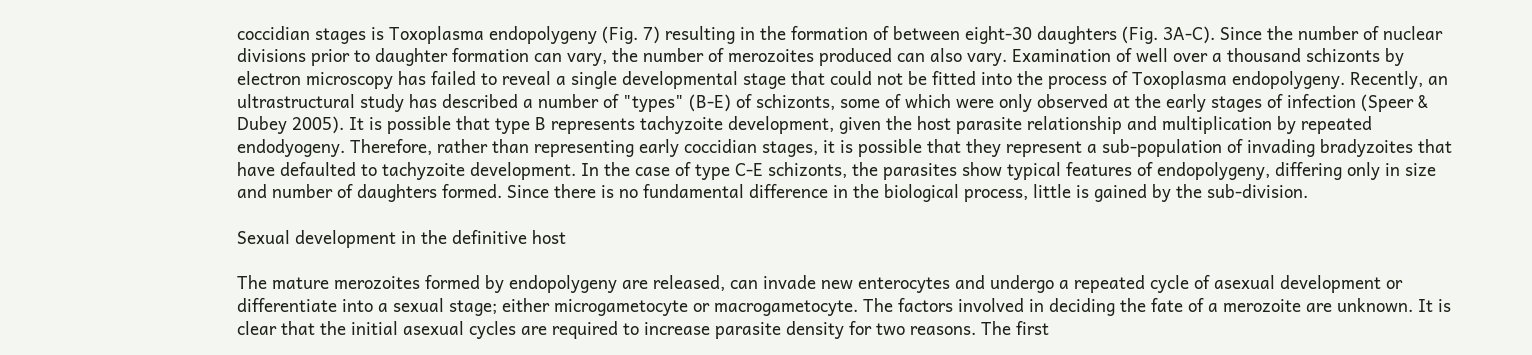coccidian stages is Toxoplasma endopolygeny (Fig. 7) resulting in the formation of between eight-30 daughters (Fig. 3A-C). Since the number of nuclear divisions prior to daughter formation can vary, the number of merozoites produced can also vary. Examination of well over a thousand schizonts by electron microscopy has failed to reveal a single developmental stage that could not be fitted into the process of Toxoplasma endopolygeny. Recently, an ultrastructural study has described a number of "types" (B-E) of schizonts, some of which were only observed at the early stages of infection (Speer & Dubey 2005). It is possible that type B represents tachyzoite development, given the host parasite relationship and multiplication by repeated endodyogeny. Therefore, rather than representing early coccidian stages, it is possible that they represent a sub-population of invading bradyzoites that have defaulted to tachyzoite development. In the case of type C-E schizonts, the parasites show typical features of endopolygeny, differing only in size and number of daughters formed. Since there is no fundamental difference in the biological process, little is gained by the sub-division.

Sexual development in the definitive host

The mature merozoites formed by endopolygeny are released, can invade new enterocytes and undergo a repeated cycle of asexual development or differentiate into a sexual stage; either microgametocyte or macrogametocyte. The factors involved in deciding the fate of a merozoite are unknown. It is clear that the initial asexual cycles are required to increase parasite density for two reasons. The first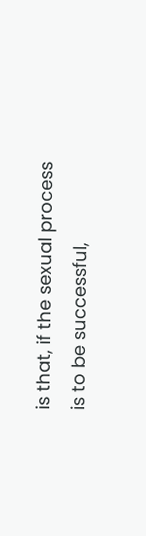is that, if the sexual process is to be successful,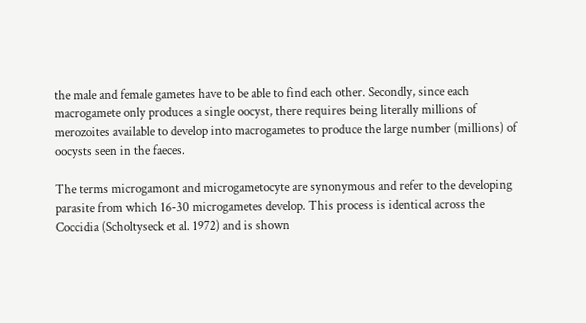the male and female gametes have to be able to find each other. Secondly, since each macrogamete only produces a single oocyst, there requires being literally millions of merozoites available to develop into macrogametes to produce the large number (millions) of oocysts seen in the faeces.

The terms microgamont and microgametocyte are synonymous and refer to the developing parasite from which 16-30 microgametes develop. This process is identical across the Coccidia (Scholtyseck et al. 1972) and is shown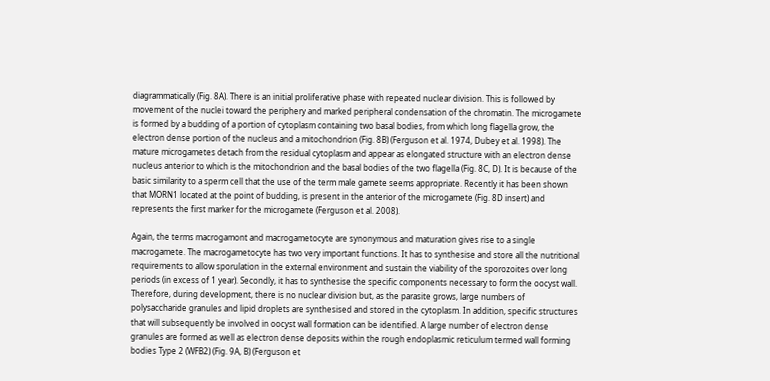diagrammatically (Fig. 8A). There is an initial proliferative phase with repeated nuclear division. This is followed by movement of the nuclei toward the periphery and marked peripheral condensation of the chromatin. The microgamete is formed by a budding of a portion of cytoplasm containing two basal bodies, from which long flagella grow, the electron dense portion of the nucleus and a mitochondrion (Fig. 8B) (Ferguson et al. 1974, Dubey et al. 1998). The mature microgametes detach from the residual cytoplasm and appear as elongated structure with an electron dense nucleus anterior to which is the mitochondrion and the basal bodies of the two flagella (Fig. 8C, D). It is because of the basic similarity to a sperm cell that the use of the term male gamete seems appropriate. Recently it has been shown that MORN1 located at the point of budding, is present in the anterior of the microgamete (Fig. 8D insert) and represents the first marker for the microgamete (Ferguson et al. 2008).

Again, the terms macrogamont and macrogametocyte are synonymous and maturation gives rise to a single macrogamete. The macrogametocyte has two very important functions. It has to synthesise and store all the nutritional requirements to allow sporulation in the external environment and sustain the viability of the sporozoites over long periods (in excess of 1 year). Secondly, it has to synthesise the specific components necessary to form the oocyst wall. Therefore, during development, there is no nuclear division but, as the parasite grows, large numbers of polysaccharide granules and lipid droplets are synthesised and stored in the cytoplasm. In addition, specific structures that will subsequently be involved in oocyst wall formation can be identified. A large number of electron dense granules are formed as well as electron dense deposits within the rough endoplasmic reticulum termed wall forming bodies Type 2 (WFB2) (Fig. 9A, B) (Ferguson et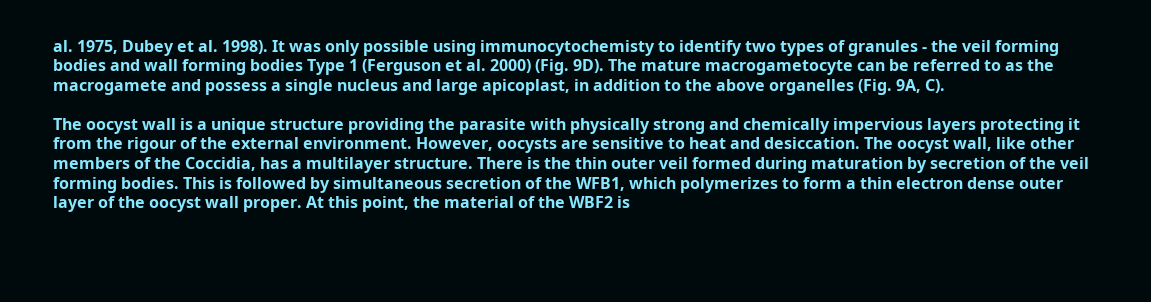al. 1975, Dubey et al. 1998). It was only possible using immunocytochemisty to identify two types of granules - the veil forming bodies and wall forming bodies Type 1 (Ferguson et al. 2000) (Fig. 9D). The mature macrogametocyte can be referred to as the macrogamete and possess a single nucleus and large apicoplast, in addition to the above organelles (Fig. 9A, C).

The oocyst wall is a unique structure providing the parasite with physically strong and chemically impervious layers protecting it from the rigour of the external environment. However, oocysts are sensitive to heat and desiccation. The oocyst wall, like other members of the Coccidia, has a multilayer structure. There is the thin outer veil formed during maturation by secretion of the veil forming bodies. This is followed by simultaneous secretion of the WFB1, which polymerizes to form a thin electron dense outer layer of the oocyst wall proper. At this point, the material of the WBF2 is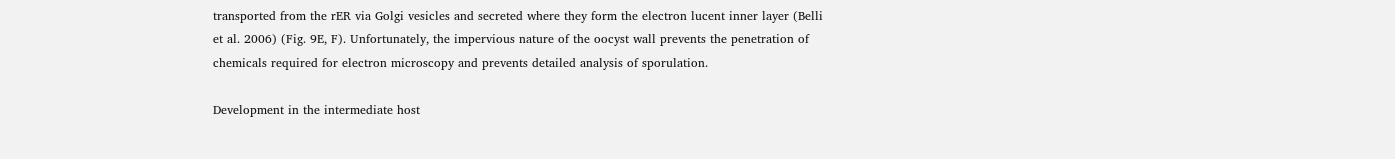transported from the rER via Golgi vesicles and secreted where they form the electron lucent inner layer (Belli et al. 2006) (Fig. 9E, F). Unfortunately, the impervious nature of the oocyst wall prevents the penetration of chemicals required for electron microscopy and prevents detailed analysis of sporulation.

Development in the intermediate host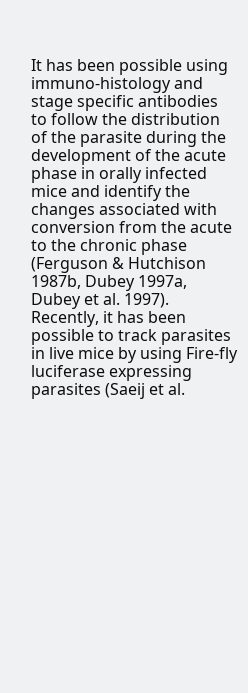It has been possible using immuno-histology and stage specific antibodies to follow the distribution of the parasite during the development of the acute phase in orally infected mice and identify the changes associated with conversion from the acute to the chronic phase (Ferguson & Hutchison 1987b, Dubey 1997a, Dubey et al. 1997). Recently, it has been possible to track parasites in live mice by using Fire-fly luciferase expressing parasites (Saeij et al.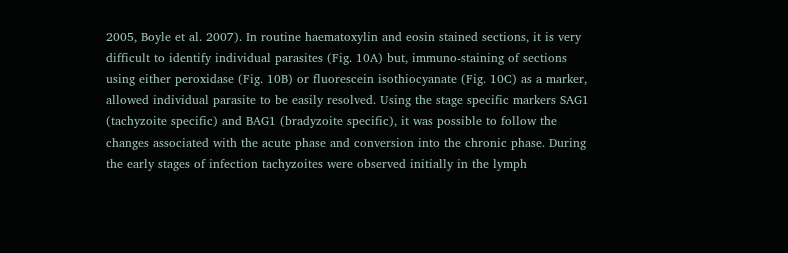2005, Boyle et al. 2007). In routine haematoxylin and eosin stained sections, it is very difficult to identify individual parasites (Fig. 10A) but, immuno-staining of sections using either peroxidase (Fig. 10B) or fluorescein isothiocyanate (Fig. 10C) as a marker, allowed individual parasite to be easily resolved. Using the stage specific markers SAG1 (tachyzoite specific) and BAG1 (bradyzoite specific), it was possible to follow the changes associated with the acute phase and conversion into the chronic phase. During the early stages of infection tachyzoites were observed initially in the lymph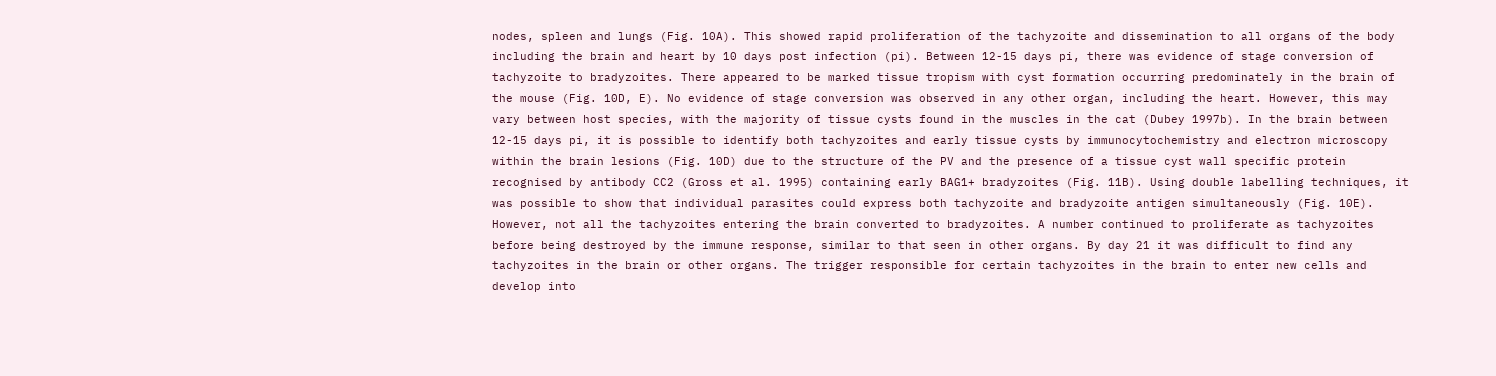nodes, spleen and lungs (Fig. 10A). This showed rapid proliferation of the tachyzoite and dissemination to all organs of the body including the brain and heart by 10 days post infection (pi). Between 12-15 days pi, there was evidence of stage conversion of tachyzoite to bradyzoites. There appeared to be marked tissue tropism with cyst formation occurring predominately in the brain of the mouse (Fig. 10D, E). No evidence of stage conversion was observed in any other organ, including the heart. However, this may vary between host species, with the majority of tissue cysts found in the muscles in the cat (Dubey 1997b). In the brain between 12-15 days pi, it is possible to identify both tachyzoites and early tissue cysts by immunocytochemistry and electron microscopy within the brain lesions (Fig. 10D) due to the structure of the PV and the presence of a tissue cyst wall specific protein recognised by antibody CC2 (Gross et al. 1995) containing early BAG1+ bradyzoites (Fig. 11B). Using double labelling techniques, it was possible to show that individual parasites could express both tachyzoite and bradyzoite antigen simultaneously (Fig. 10E). However, not all the tachyzoites entering the brain converted to bradyzoites. A number continued to proliferate as tachyzoites before being destroyed by the immune response, similar to that seen in other organs. By day 21 it was difficult to find any tachyzoites in the brain or other organs. The trigger responsible for certain tachyzoites in the brain to enter new cells and develop into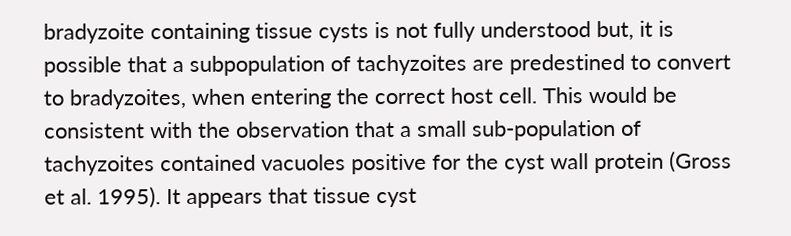bradyzoite containing tissue cysts is not fully understood but, it is possible that a subpopulation of tachyzoites are predestined to convert to bradyzoites, when entering the correct host cell. This would be consistent with the observation that a small sub-population of tachyzoites contained vacuoles positive for the cyst wall protein (Gross et al. 1995). It appears that tissue cyst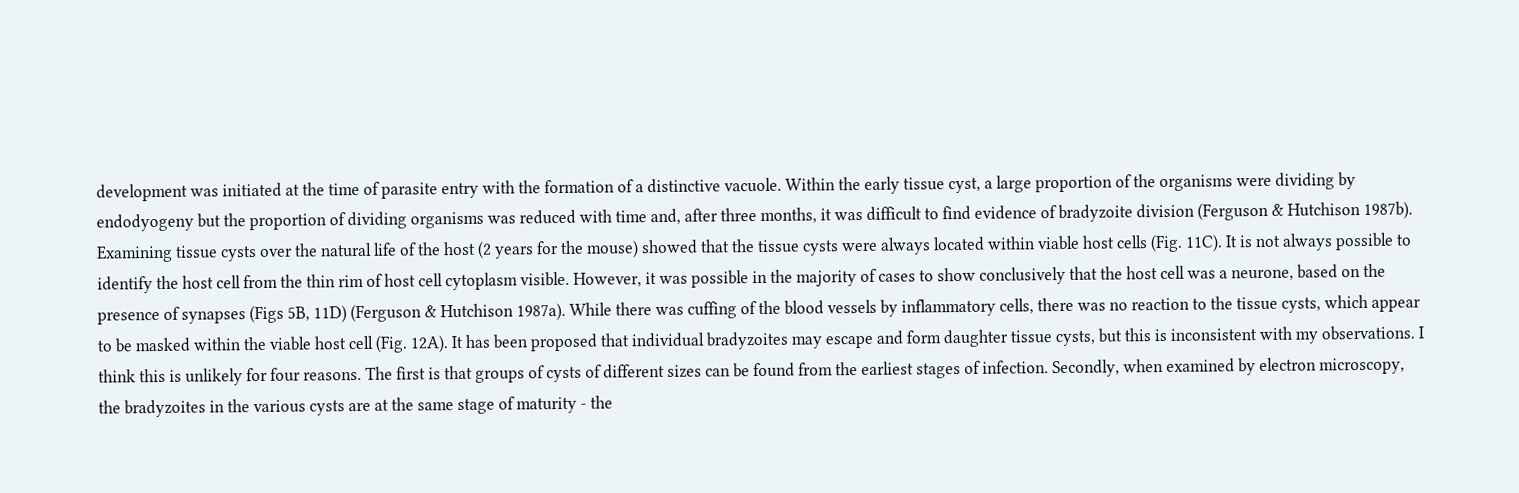development was initiated at the time of parasite entry with the formation of a distinctive vacuole. Within the early tissue cyst, a large proportion of the organisms were dividing by endodyogeny but the proportion of dividing organisms was reduced with time and, after three months, it was difficult to find evidence of bradyzoite division (Ferguson & Hutchison 1987b). Examining tissue cysts over the natural life of the host (2 years for the mouse) showed that the tissue cysts were always located within viable host cells (Fig. 11C). It is not always possible to identify the host cell from the thin rim of host cell cytoplasm visible. However, it was possible in the majority of cases to show conclusively that the host cell was a neurone, based on the presence of synapses (Figs 5B, 11D) (Ferguson & Hutchison 1987a). While there was cuffing of the blood vessels by inflammatory cells, there was no reaction to the tissue cysts, which appear to be masked within the viable host cell (Fig. 12A). It has been proposed that individual bradyzoites may escape and form daughter tissue cysts, but this is inconsistent with my observations. I think this is unlikely for four reasons. The first is that groups of cysts of different sizes can be found from the earliest stages of infection. Secondly, when examined by electron microscopy, the bradyzoites in the various cysts are at the same stage of maturity - the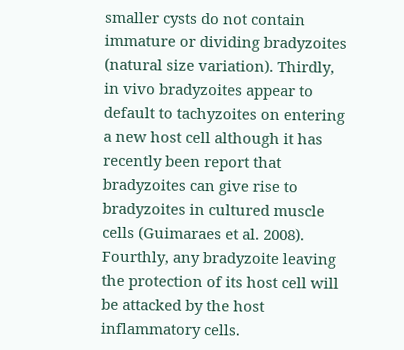smaller cysts do not contain immature or dividing bradyzoites (natural size variation). Thirdly, in vivo bradyzoites appear to default to tachyzoites on entering a new host cell although it has recently been report that bradyzoites can give rise to bradyzoites in cultured muscle cells (Guimaraes et al. 2008). Fourthly, any bradyzoite leaving the protection of its host cell will be attacked by the host inflammatory cells.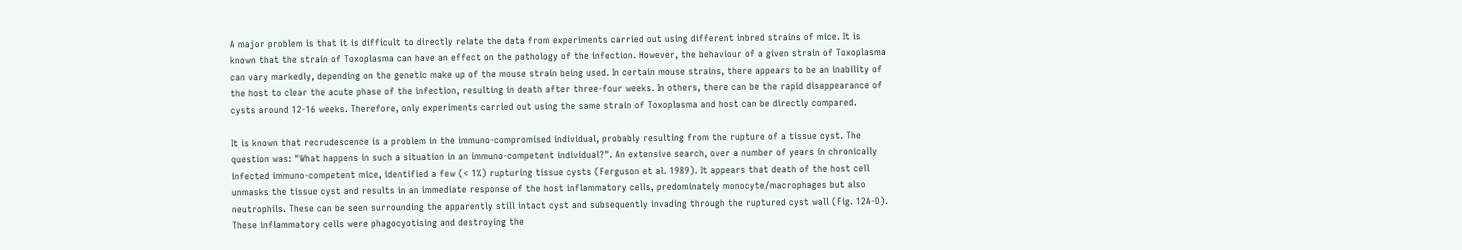A major problem is that it is difficult to directly relate the data from experiments carried out using different inbred strains of mice. It is known that the strain of Toxoplasma can have an effect on the pathology of the infection. However, the behaviour of a given strain of Toxoplasma can vary markedly, depending on the genetic make up of the mouse strain being used. In certain mouse strains, there appears to be an inability of the host to clear the acute phase of the infection, resulting in death after three-four weeks. In others, there can be the rapid disappearance of cysts around 12-16 weeks. Therefore, only experiments carried out using the same strain of Toxoplasma and host can be directly compared.

It is known that recrudescence is a problem in the immuno-compromised individual, probably resulting from the rupture of a tissue cyst. The question was: "What happens in such a situation in an immuno-competent individual?". An extensive search, over a number of years in chronically infected immuno-competent mice, identified a few (< 1%) rupturing tissue cysts (Ferguson et al. 1989). It appears that death of the host cell unmasks the tissue cyst and results in an immediate response of the host inflammatory cells, predominately monocyte/macrophages but also neutrophils. These can be seen surrounding the apparently still intact cyst and subsequently invading through the ruptured cyst wall (Fig. 12A-D). These inflammatory cells were phagocyotising and destroying the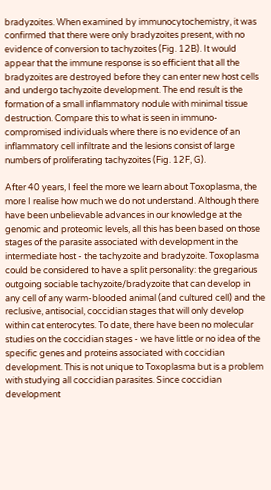bradyzoites. When examined by immunocytochemistry, it was confirmed that there were only bradyzoites present, with no evidence of conversion to tachyzoites (Fig. 12B). It would appear that the immune response is so efficient that all the bradyzoites are destroyed before they can enter new host cells and undergo tachyzoite development. The end result is the formation of a small inflammatory nodule with minimal tissue destruction. Compare this to what is seen in immuno-compromised individuals where there is no evidence of an inflammatory cell infiltrate and the lesions consist of large numbers of proliferating tachyzoites (Fig. 12F, G).

After 40 years, I feel the more we learn about Toxoplasma, the more I realise how much we do not understand. Although there have been unbelievable advances in our knowledge at the genomic and proteomic levels, all this has been based on those stages of the parasite associated with development in the intermediate host - the tachyzoite and bradyzoite. Toxoplasma could be considered to have a split personality: the gregarious outgoing sociable tachyzoite/bradyzoite that can develop in any cell of any warm-blooded animal (and cultured cell) and the reclusive, antisocial, coccidian stages that will only develop within cat enterocytes. To date, there have been no molecular studies on the coccidian stages - we have little or no idea of the specific genes and proteins associated with coccidian development. This is not unique to Toxoplasma but is a problem with studying all coccidian parasites. Since coccidian development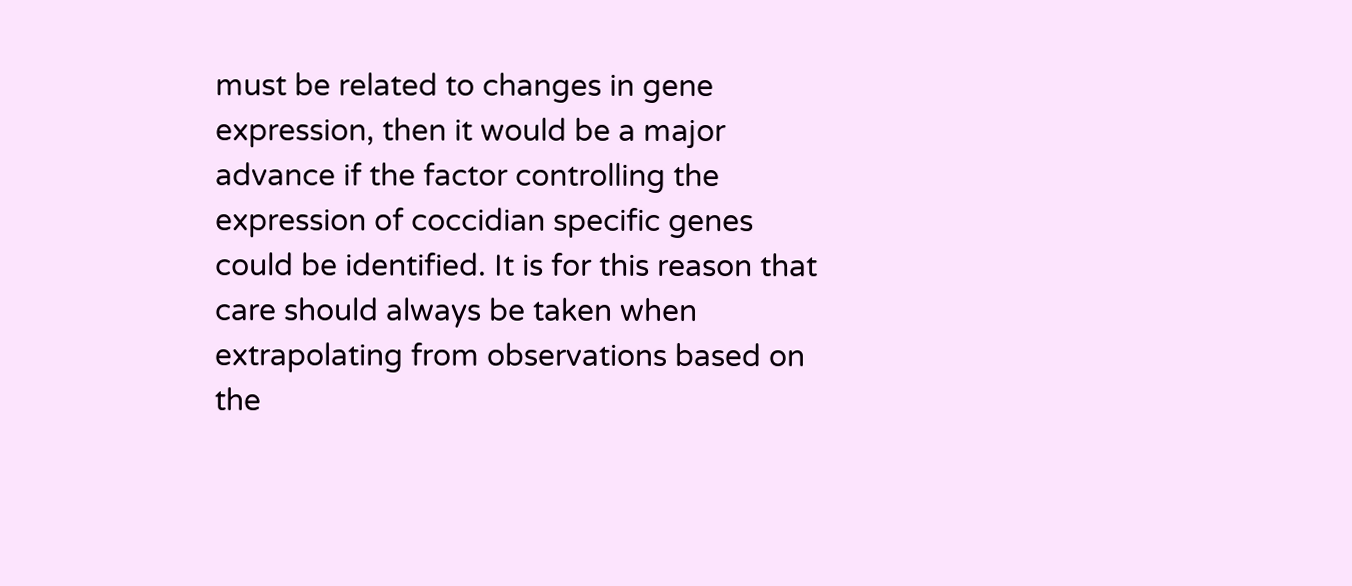must be related to changes in gene expression, then it would be a major advance if the factor controlling the expression of coccidian specific genes could be identified. It is for this reason that care should always be taken when extrapolating from observations based on the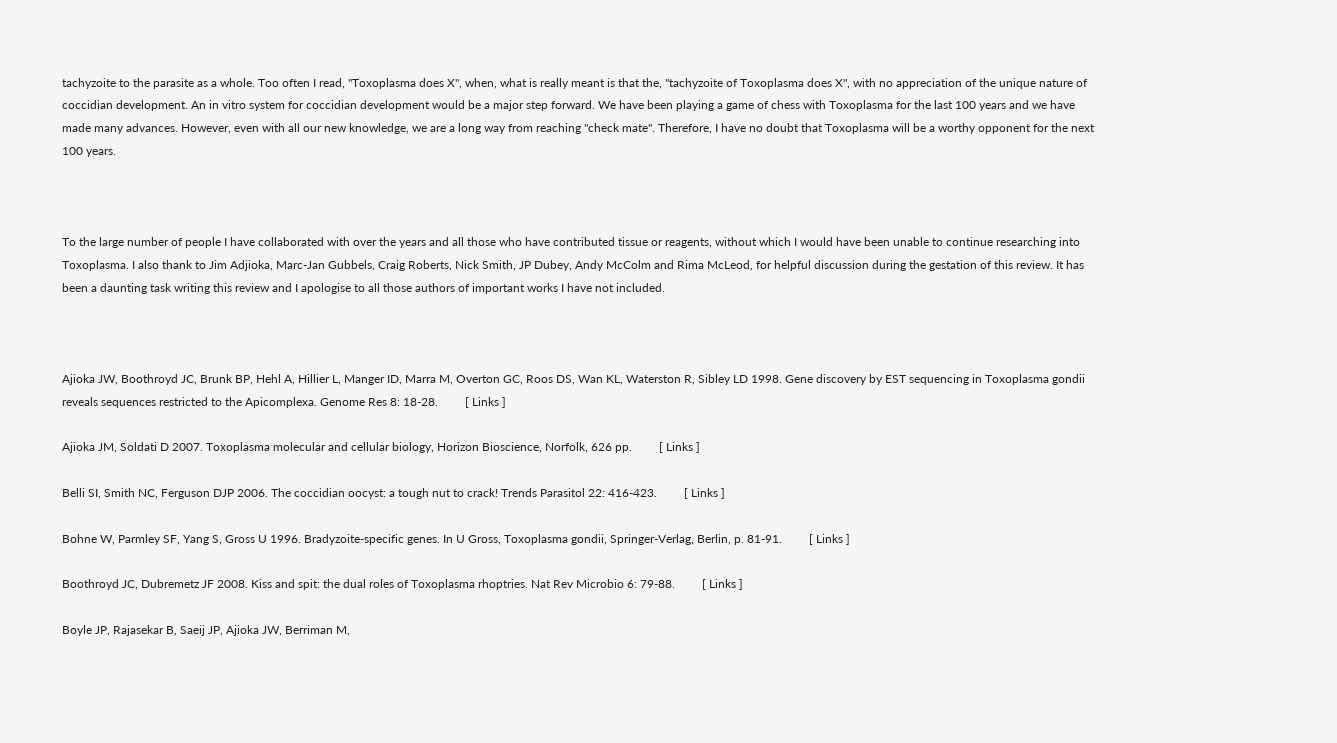tachyzoite to the parasite as a whole. Too often I read, "Toxoplasma does X", when, what is really meant is that the, "tachyzoite of Toxoplasma does X", with no appreciation of the unique nature of coccidian development. An in vitro system for coccidian development would be a major step forward. We have been playing a game of chess with Toxoplasma for the last 100 years and we have made many advances. However, even with all our new knowledge, we are a long way from reaching "check mate". Therefore, I have no doubt that Toxoplasma will be a worthy opponent for the next 100 years.



To the large number of people I have collaborated with over the years and all those who have contributed tissue or reagents, without which I would have been unable to continue researching into Toxoplasma. I also thank to Jim Adjioka, Marc-Jan Gubbels, Craig Roberts, Nick Smith, JP Dubey, Andy McColm and Rima McLeod, for helpful discussion during the gestation of this review. It has been a daunting task writing this review and I apologise to all those authors of important works I have not included.



Ajioka JW, Boothroyd JC, Brunk BP, Hehl A, Hillier L, Manger ID, Marra M, Overton GC, Roos DS, Wan KL, Waterston R, Sibley LD 1998. Gene discovery by EST sequencing in Toxoplasma gondii reveals sequences restricted to the Apicomplexa. Genome Res 8: 18-28.         [ Links ]

Ajioka JM, Soldati D 2007. Toxoplasma molecular and cellular biology, Horizon Bioscience, Norfolk, 626 pp.         [ Links ]

Belli SI, Smith NC, Ferguson DJP 2006. The coccidian oocyst: a tough nut to crack! Trends Parasitol 22: 416-423.         [ Links ]

Bohne W, Parmley SF, Yang S, Gross U 1996. Bradyzoite-specific genes. In U Gross, Toxoplasma gondii, Springer-Verlag, Berlin, p. 81-91.         [ Links ]

Boothroyd JC, Dubremetz JF 2008. Kiss and spit: the dual roles of Toxoplasma rhoptries. Nat Rev Microbio 6: 79-88.         [ Links ]

Boyle JP, Rajasekar B, Saeij JP, Ajioka JW, Berriman M,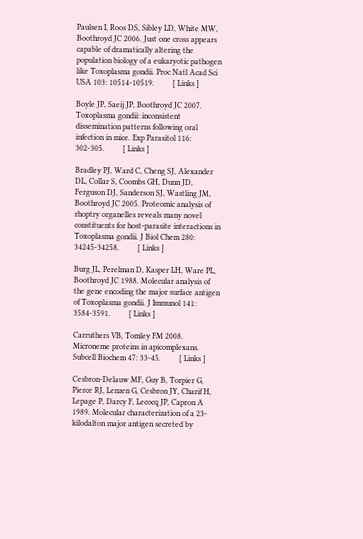Paulsen I, Roos DS, Sibley LD, White MW, Boothroyd JC 2006. Just one cross appears capable of dramatically altering the population biology of a eukaryotic pathogen like Toxoplasma gondii. Proc Natl Acad Sci USA 103: 10514-10519.         [ Links ]

Boyle JP, Saeij JP, Boothroyd JC 2007. Toxoplasma gondii: inconsistent dissemination patterns following oral infection in mice. Exp Parasitol 116: 302-305.         [ Links ]

Bradley PJ, Ward C, Cheng SJ, Alexander DL, Collar S, Coombs GH, Dunn JD, Ferguson DJ, Sanderson SJ, Wastling JM, Boothroyd JC 2005. Proteomic analysis of rhoptry organelles reveals many novel constituents for host-parasite interactions in Toxoplasma gondii. J Biol Chem 280: 34245-34258.         [ Links ]

Burg JL, Perelman D, Kasper LH, Ware PL, Boothroyd JC 1988. Molecular analysis of the gene encoding the major surface antigen of Toxoplasma gondii. J Immunol 141: 3584-3591.         [ Links ]

Carruthers VB, Tomley FM 2008. Microneme proteins in apicomplexans. Subcell Biochem 47: 33-45.         [ Links ]

Cesbron-Delauw MF, Guy B, Torpier G, Pierce RJ, Lenzen G, Cesbron JY, Charif H, Lepage P, Darcy F, Lecocq JP, Capron A 1989. Molecular characterization of a 23-kilodalton major antigen secreted by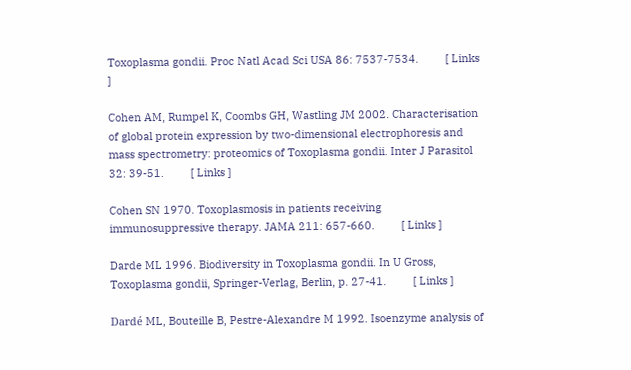Toxoplasma gondii. Proc Natl Acad Sci USA 86: 7537-7534.         [ Links ]

Cohen AM, Rumpel K, Coombs GH, Wastling JM 2002. Characterisation of global protein expression by two-dimensional electrophoresis and mass spectrometry: proteomics of Toxoplasma gondii. Inter J Parasitol 32: 39-51.         [ Links ]

Cohen SN 1970. Toxoplasmosis in patients receiving immunosuppressive therapy. JAMA 211: 657-660.         [ Links ]

Darde ML 1996. Biodiversity in Toxoplasma gondii. In U Gross, Toxoplasma gondii, Springer-Verlag, Berlin, p. 27-41.         [ Links ]

Dardé ML, Bouteille B, Pestre-Alexandre M 1992. Isoenzyme analysis of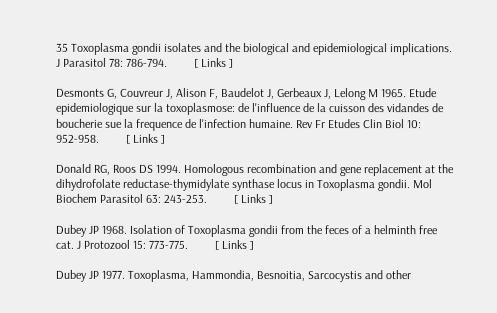35 Toxoplasma gondii isolates and the biological and epidemiological implications. J Parasitol 78: 786-794.         [ Links ]

Desmonts G, Couvreur J, Alison F, Baudelot J, Gerbeaux J, Lelong M 1965. Etude epidemiologique sur la toxoplasmose: de l'influence de la cuisson des vidandes de boucherie sue la frequence de l'infection humaine. Rev Fr Etudes Clin Biol 10: 952-958.         [ Links ]

Donald RG, Roos DS 1994. Homologous recombination and gene replacement at the dihydrofolate reductase-thymidylate synthase locus in Toxoplasma gondii. Mol Biochem Parasitol 63: 243-253.         [ Links ]

Dubey JP 1968. Isolation of Toxoplasma gondii from the feces of a helminth free cat. J Protozool 15: 773-775.         [ Links ]

Dubey JP 1977. Toxoplasma, Hammondia, Besnoitia, Sarcocystis and other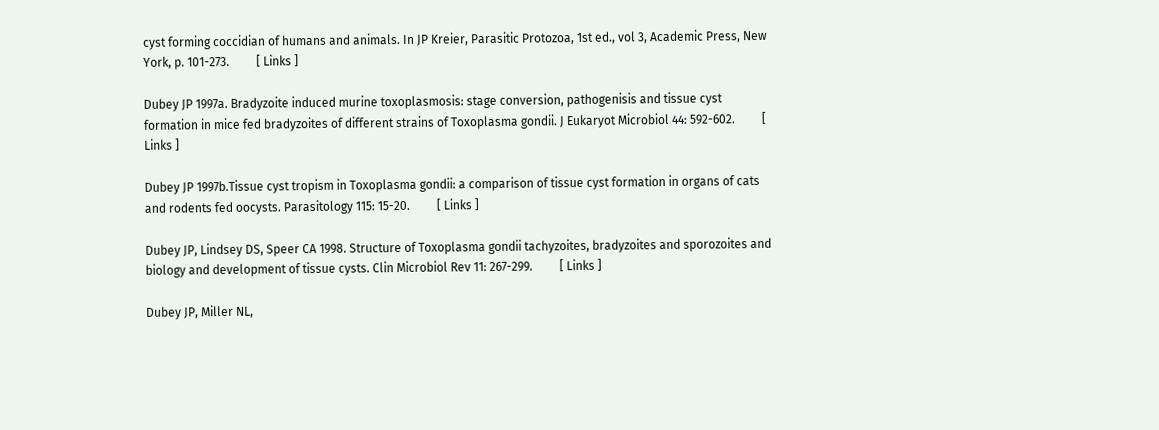cyst forming coccidian of humans and animals. In JP Kreier, Parasitic Protozoa, 1st ed., vol 3, Academic Press, New York, p. 101-273.         [ Links ]

Dubey JP 1997a. Bradyzoite induced murine toxoplasmosis: stage conversion, pathogenisis and tissue cyst formation in mice fed bradyzoites of different strains of Toxoplasma gondii. J Eukaryot Microbiol 44: 592-602.         [ Links ]

Dubey JP 1997b.Tissue cyst tropism in Toxoplasma gondii: a comparison of tissue cyst formation in organs of cats and rodents fed oocysts. Parasitology 115: 15-20.         [ Links ]

Dubey JP, Lindsey DS, Speer CA 1998. Structure of Toxoplasma gondii tachyzoites, bradyzoites and sporozoites and biology and development of tissue cysts. Clin Microbiol Rev 11: 267-299.         [ Links ]

Dubey JP, Miller NL,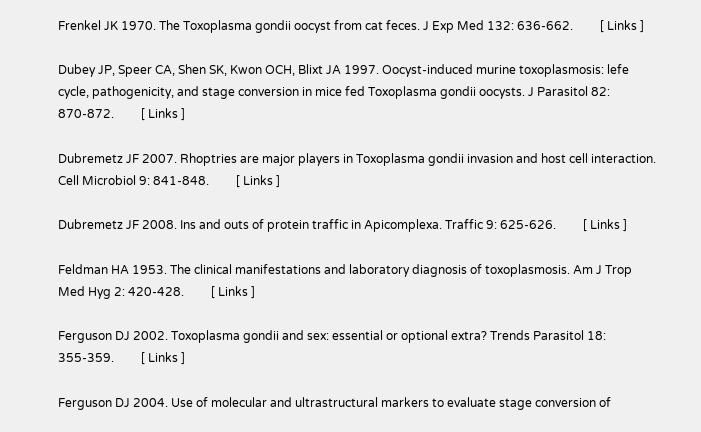Frenkel JK 1970. The Toxoplasma gondii oocyst from cat feces. J Exp Med 132: 636-662.         [ Links ]

Dubey JP, Speer CA, Shen SK, Kwon OCH, Blixt JA 1997. Oocyst-induced murine toxoplasmosis: lefe cycle, pathogenicity, and stage conversion in mice fed Toxoplasma gondii oocysts. J Parasitol 82: 870-872.         [ Links ]

Dubremetz JF 2007. Rhoptries are major players in Toxoplasma gondii invasion and host cell interaction. Cell Microbiol 9: 841-848.         [ Links ]

Dubremetz JF 2008. Ins and outs of protein traffic in Apicomplexa. Traffic 9: 625-626.         [ Links ]

Feldman HA 1953. The clinical manifestations and laboratory diagnosis of toxoplasmosis. Am J Trop Med Hyg 2: 420-428.         [ Links ]

Ferguson DJ 2002. Toxoplasma gondii and sex: essential or optional extra? Trends Parasitol 18: 355-359.         [ Links ]

Ferguson DJ 2004. Use of molecular and ultrastructural markers to evaluate stage conversion of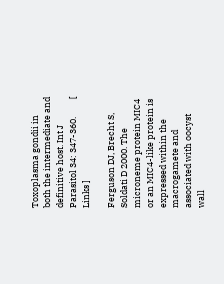Toxoplasma gondii in both the intermediate and definitive host. Int J Parasitol 34: 347-360.         [ Links ]

Ferguson DJ, Brecht S, Soldati D 2000. The microneme protein MIC4 or an MIC4-like protein is expressed within the macrogamete and associated with oocyst wall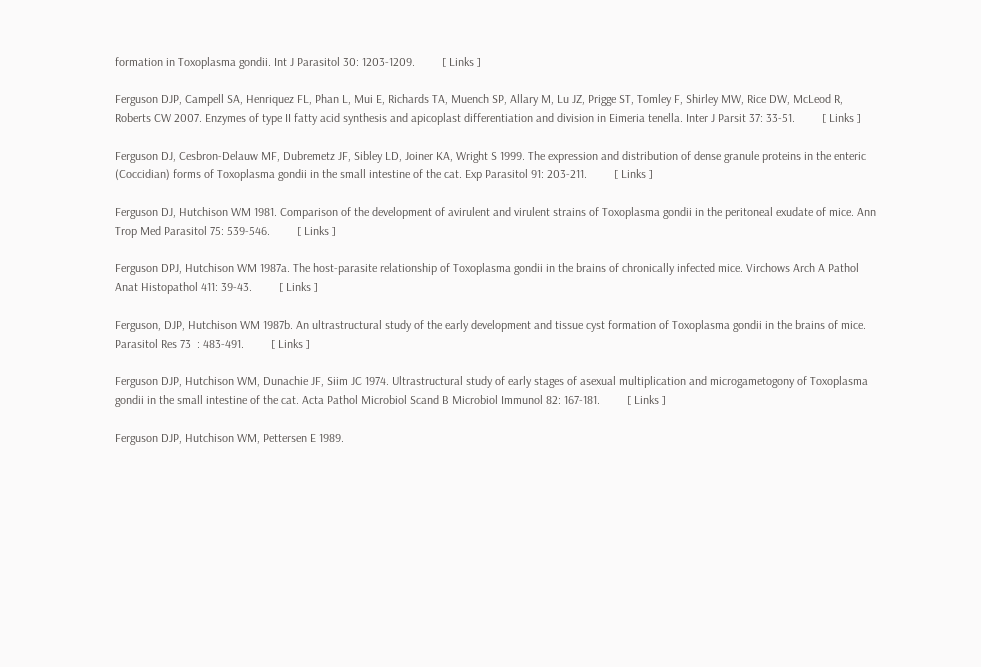formation in Toxoplasma gondii. Int J Parasitol 30: 1203-1209.         [ Links ]

Ferguson DJP, Campell SA, Henriquez FL, Phan L, Mui E, Richards TA, Muench SP, Allary M, Lu JZ, Prigge ST, Tomley F, Shirley MW, Rice DW, McLeod R, Roberts CW 2007. Enzymes of type II fatty acid synthesis and apicoplast differentiation and division in Eimeria tenella. Inter J Parsit 37: 33-51.         [ Links ]

Ferguson DJ, Cesbron-Delauw MF, Dubremetz JF, Sibley LD, Joiner KA, Wright S 1999. The expression and distribution of dense granule proteins in the enteric (Coccidian) forms of Toxoplasma gondii in the small intestine of the cat. Exp Parasitol 91: 203-211.         [ Links ]

Ferguson DJ, Hutchison WM 1981. Comparison of the development of avirulent and virulent strains of Toxoplasma gondii in the peritoneal exudate of mice. Ann Trop Med Parasitol 75: 539-546.         [ Links ]

Ferguson DPJ, Hutchison WM 1987a. The host-parasite relationship of Toxoplasma gondii in the brains of chronically infected mice. Virchows Arch A Pathol Anat Histopathol 411: 39-43.         [ Links ]

Ferguson, DJP, Hutchison WM 1987b. An ultrastructural study of the early development and tissue cyst formation of Toxoplasma gondii in the brains of mice. Parasitol Res 73  : 483-491.         [ Links ]

Ferguson DJP, Hutchison WM, Dunachie JF, Siim JC 1974. Ultrastructural study of early stages of asexual multiplication and microgametogony of Toxoplasma gondii in the small intestine of the cat. Acta Pathol Microbiol Scand B Microbiol Immunol 82: 167-181.         [ Links ]

Ferguson DJP, Hutchison WM, Pettersen E 1989.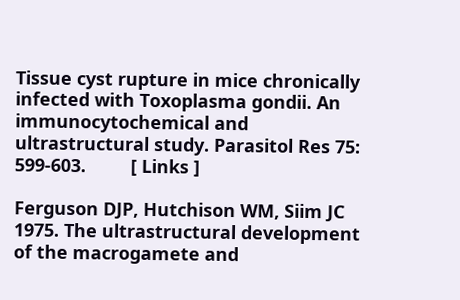Tissue cyst rupture in mice chronically infected with Toxoplasma gondii. An immunocytochemical and ultrastructural study. Parasitol Res 75: 599-603.         [ Links ]

Ferguson DJP, Hutchison WM, Siim JC 1975. The ultrastructural development of the macrogamete and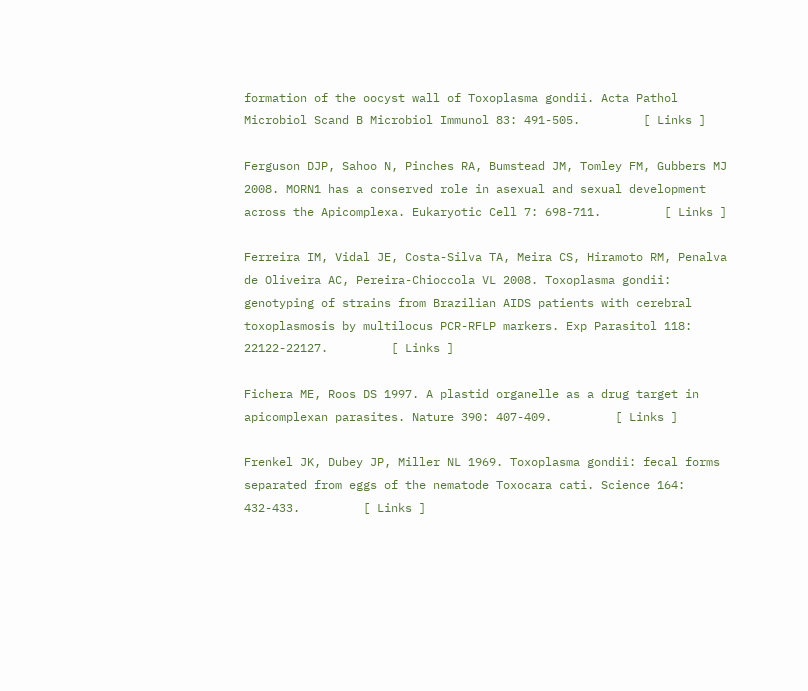formation of the oocyst wall of Toxoplasma gondii. Acta Pathol Microbiol Scand B Microbiol Immunol 83: 491-505.         [ Links ]

Ferguson DJP, Sahoo N, Pinches RA, Bumstead JM, Tomley FM, Gubbers MJ 2008. MORN1 has a conserved role in asexual and sexual development across the Apicomplexa. Eukaryotic Cell 7: 698-711.         [ Links ]

Ferreira IM, Vidal JE, Costa-Silva TA, Meira CS, Hiramoto RM, Penalva de Oliveira AC, Pereira-Chioccola VL 2008. Toxoplasma gondii: genotyping of strains from Brazilian AIDS patients with cerebral toxoplasmosis by multilocus PCR-RFLP markers. Exp Parasitol 118: 22122-22127.         [ Links ]

Fichera ME, Roos DS 1997. A plastid organelle as a drug target in apicomplexan parasites. Nature 390: 407-409.         [ Links ]

Frenkel JK, Dubey JP, Miller NL 1969. Toxoplasma gondii: fecal forms separated from eggs of the nematode Toxocara cati. Science 164: 432-433.         [ Links ]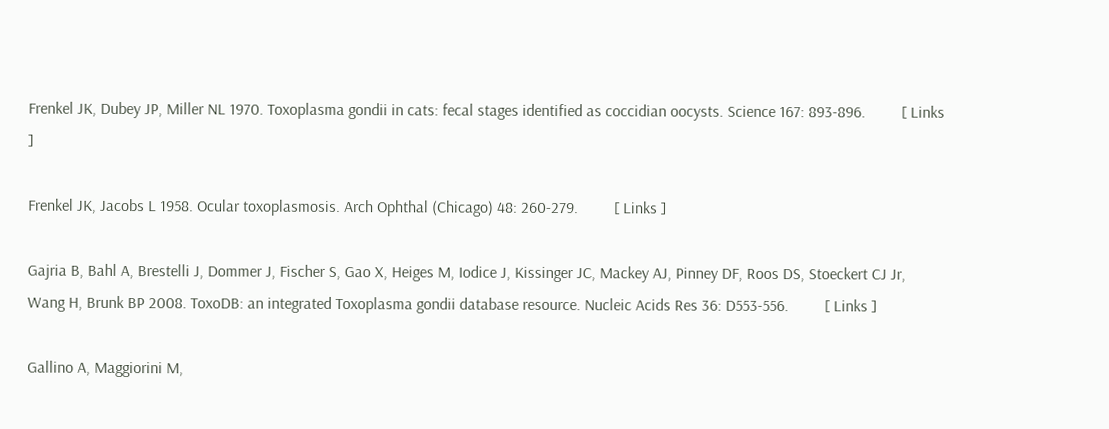Frenkel JK, Dubey JP, Miller NL 1970. Toxoplasma gondii in cats: fecal stages identified as coccidian oocysts. Science 167: 893-896.         [ Links ]

Frenkel JK, Jacobs L 1958. Ocular toxoplasmosis. Arch Ophthal (Chicago) 48: 260-279.         [ Links ]

Gajria B, Bahl A, Brestelli J, Dommer J, Fischer S, Gao X, Heiges M, Iodice J, Kissinger JC, Mackey AJ, Pinney DF, Roos DS, Stoeckert CJ Jr, Wang H, Brunk BP 2008. ToxoDB: an integrated Toxoplasma gondii database resource. Nucleic Acids Res 36: D553-556.         [ Links ]

Gallino A, Maggiorini M,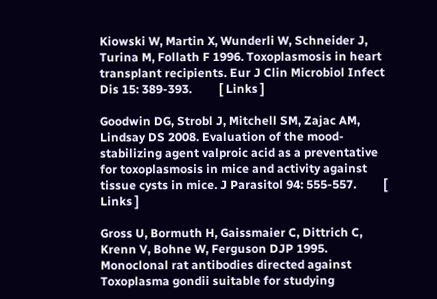Kiowski W, Martin X, Wunderli W, Schneider J, Turina M, Follath F 1996. Toxoplasmosis in heart transplant recipients. Eur J Clin Microbiol Infect Dis 15: 389-393.         [ Links ]

Goodwin DG, Strobl J, Mitchell SM, Zajac AM, Lindsay DS 2008. Evaluation of the mood-stabilizing agent valproic acid as a preventative for toxoplasmosis in mice and activity against tissue cysts in mice. J Parasitol 94: 555-557.         [ Links ]

Gross U, Bormuth H, Gaissmaier C, Dittrich C, Krenn V, Bohne W, Ferguson DJP 1995. Monoclonal rat antibodies directed against Toxoplasma gondii suitable for studying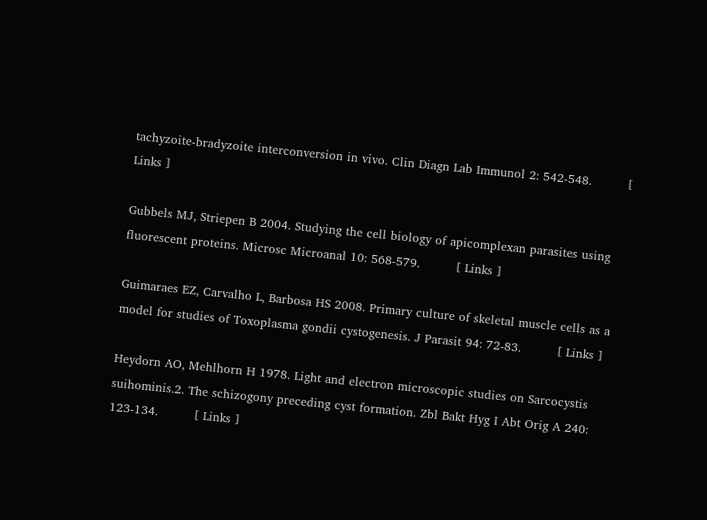tachyzoite-bradyzoite interconversion in vivo. Clin Diagn Lab Immunol 2: 542-548.         [ Links ]

Gubbels MJ, Striepen B 2004. Studying the cell biology of apicomplexan parasites using fluorescent proteins. Microsc Microanal 10: 568-579.         [ Links ]

Guimaraes EZ, Carvalho L, Barbosa HS 2008. Primary culture of skeletal muscle cells as a model for studies of Toxoplasma gondii cystogenesis. J Parasit 94: 72-83.         [ Links ]

Heydorn AO, Mehlhorn H 1978. Light and electron microscopic studies on Sarcocystis suihominis.2. The schizogony preceding cyst formation. Zbl Bakt Hyg I Abt Orig A 240: 123-134.         [ Links ]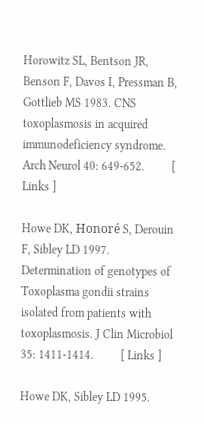Horowitz SL, Bentson JR, Benson F, Davos I, Pressman B, Gottlieb MS 1983. CNS toxoplasmosis in acquired immunodeficiency syndrome. Arch Neurol 40: 649-652.         [ Links ]

Howe DK, Honoré S, Derouin F, Sibley LD 1997. Determination of genotypes of Toxoplasma gondii strains isolated from patients with toxoplasmosis. J Clin Microbiol 35: 1411-1414.         [ Links ]

Howe DK, Sibley LD 1995.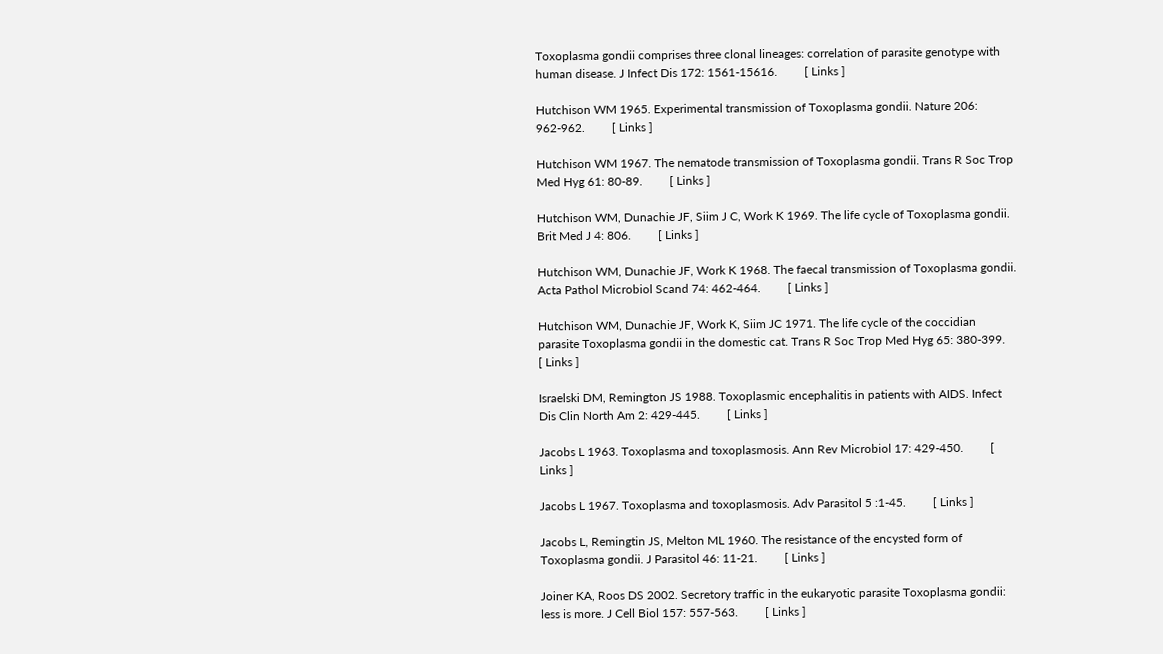Toxoplasma gondii comprises three clonal lineages: correlation of parasite genotype with human disease. J Infect Dis 172: 1561-15616.         [ Links ]

Hutchison WM 1965. Experimental transmission of Toxoplasma gondii. Nature 206: 962-962.         [ Links ]

Hutchison WM 1967. The nematode transmission of Toxoplasma gondii. Trans R Soc Trop Med Hyg 61: 80-89.         [ Links ]

Hutchison WM, Dunachie JF, Siim J C, Work K 1969. The life cycle of Toxoplasma gondii. Brit Med J 4: 806.         [ Links ]

Hutchison WM, Dunachie JF, Work K 1968. The faecal transmission of Toxoplasma gondii. Acta Pathol Microbiol Scand 74: 462-464.         [ Links ]

Hutchison WM, Dunachie JF, Work K, Siim JC 1971. The life cycle of the coccidian parasite Toxoplasma gondii in the domestic cat. Trans R Soc Trop Med Hyg 65: 380-399.         [ Links ]

Israelski DM, Remington JS 1988. Toxoplasmic encephalitis in patients with AIDS. Infect Dis Clin North Am 2: 429-445.         [ Links ]

Jacobs L 1963. Toxoplasma and toxoplasmosis. Ann Rev Microbiol 17: 429-450.         [ Links ]

Jacobs L 1967. Toxoplasma and toxoplasmosis. Adv Parasitol 5 :1-45.         [ Links ]

Jacobs L, Remingtin JS, Melton ML 1960. The resistance of the encysted form of Toxoplasma gondii. J Parasitol 46: 11-21.         [ Links ]

Joiner KA, Roos DS 2002. Secretory traffic in the eukaryotic parasite Toxoplasma gondii: less is more. J Cell Biol 157: 557-563.         [ Links ]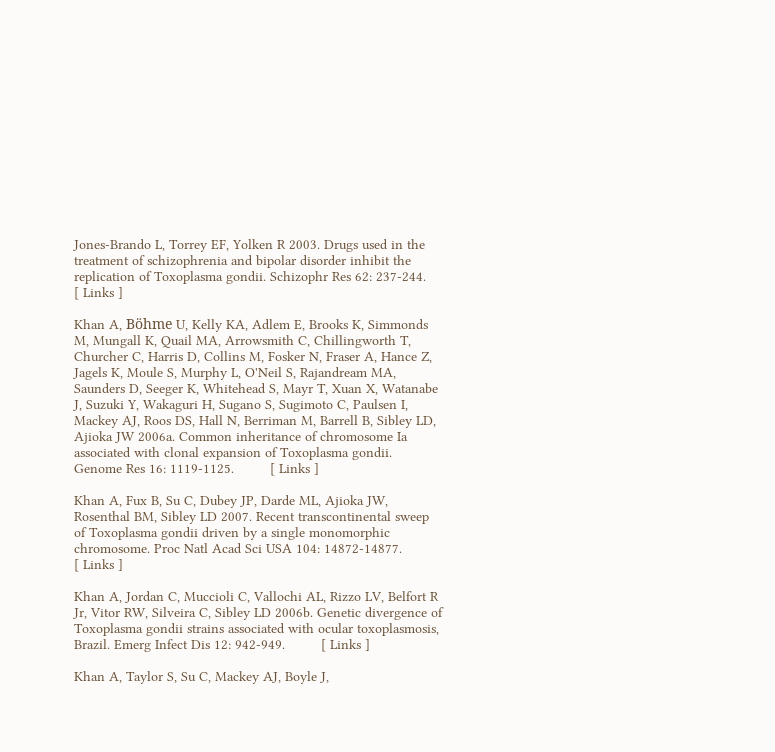Jones-Brando L, Torrey EF, Yolken R 2003. Drugs used in the treatment of schizophrenia and bipolar disorder inhibit the replication of Toxoplasma gondii. Schizophr Res 62: 237-244.         [ Links ]

Khan A, Böhme U, Kelly KA, Adlem E, Brooks K, Simmonds M, Mungall K, Quail MA, Arrowsmith C, Chillingworth T, Churcher C, Harris D, Collins M, Fosker N, Fraser A, Hance Z, Jagels K, Moule S, Murphy L, O'Neil S, Rajandream MA, Saunders D, Seeger K, Whitehead S, Mayr T, Xuan X, Watanabe J, Suzuki Y, Wakaguri H, Sugano S, Sugimoto C, Paulsen I, Mackey AJ, Roos DS, Hall N, Berriman M, Barrell B, Sibley LD, Ajioka JW 2006a. Common inheritance of chromosome Ia associated with clonal expansion of Toxoplasma gondii. Genome Res 16: 1119-1125.         [ Links ]

Khan A, Fux B, Su C, Dubey JP, Darde ML, Ajioka JW, Rosenthal BM, Sibley LD 2007. Recent transcontinental sweep of Toxoplasma gondii driven by a single monomorphic chromosome. Proc Natl Acad Sci USA 104: 14872-14877.         [ Links ]

Khan A, Jordan C, Muccioli C, Vallochi AL, Rizzo LV, Belfort R Jr, Vitor RW, Silveira C, Sibley LD 2006b. Genetic divergence of Toxoplasma gondii strains associated with ocular toxoplasmosis, Brazil. Emerg Infect Dis 12: 942-949.         [ Links ]

Khan A, Taylor S, Su C, Mackey AJ, Boyle J,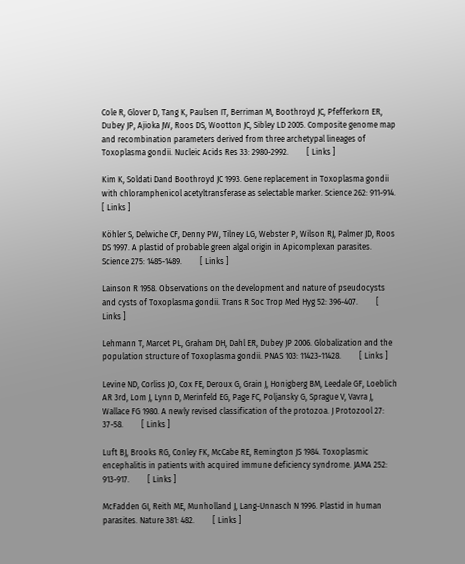Cole R, Glover D, Tang K, Paulsen IT, Berriman M, Boothroyd JC, Pfefferkorn ER, Dubey JP, Ajioka JW, Roos DS, Wootton JC, Sibley LD 2005. Composite genome map and recombination parameters derived from three archetypal lineages of Toxoplasma gondii. Nucleic Acids Res 33: 2980-2992.         [ Links ]

Kim K, Soldati Dand Boothroyd JC 1993. Gene replacement in Toxoplasma gondii with chloramphenicol acetyltransferase as selectable marker. Science 262: 911-914.         [ Links ]

Köhler S, Delwiche CF, Denny PW, Tilney LG, Webster P, Wilson RJ, Palmer JD, Roos DS 1997. A plastid of probable green algal origin in Apicomplexan parasites. Science 275: 1485-1489.         [ Links ]

Lainson R 1958. Observations on the development and nature of pseudocysts and cysts of Toxoplasma gondii. Trans R Soc Trop Med Hyg 52: 396-407.         [ Links ]

Lehmann T, Marcet PL, Graham DH, Dahl ER, Dubey JP 2006. Globalization and the population structure of Toxoplasma gondii. PNAS 103: 11423-11428.         [ Links ]

Levine ND, Corliss JO, Cox FE, Deroux G, Grain J, Honigberg BM, Leedale GF, Loeblich AR 3rd, Lom J, Lynn D, Merinfeld EG, Page FC, Poljansky G, Sprague V, Vavra J, Wallace FG 1980. A newly revised classification of the protozoa. J Protozool 27: 37-58.         [ Links ]

Luft BJ, Brooks RG, Conley FK, McCabe RE, Remington JS 1984. Toxoplasmic encephalitis in patients with acquired immune deficiency syndrome. JAMA 252: 913-917.         [ Links ]

McFadden GI, Reith ME, Munholland J, Lang-Unnasch N 1996. Plastid in human parasites. Nature 381: 482.         [ Links ]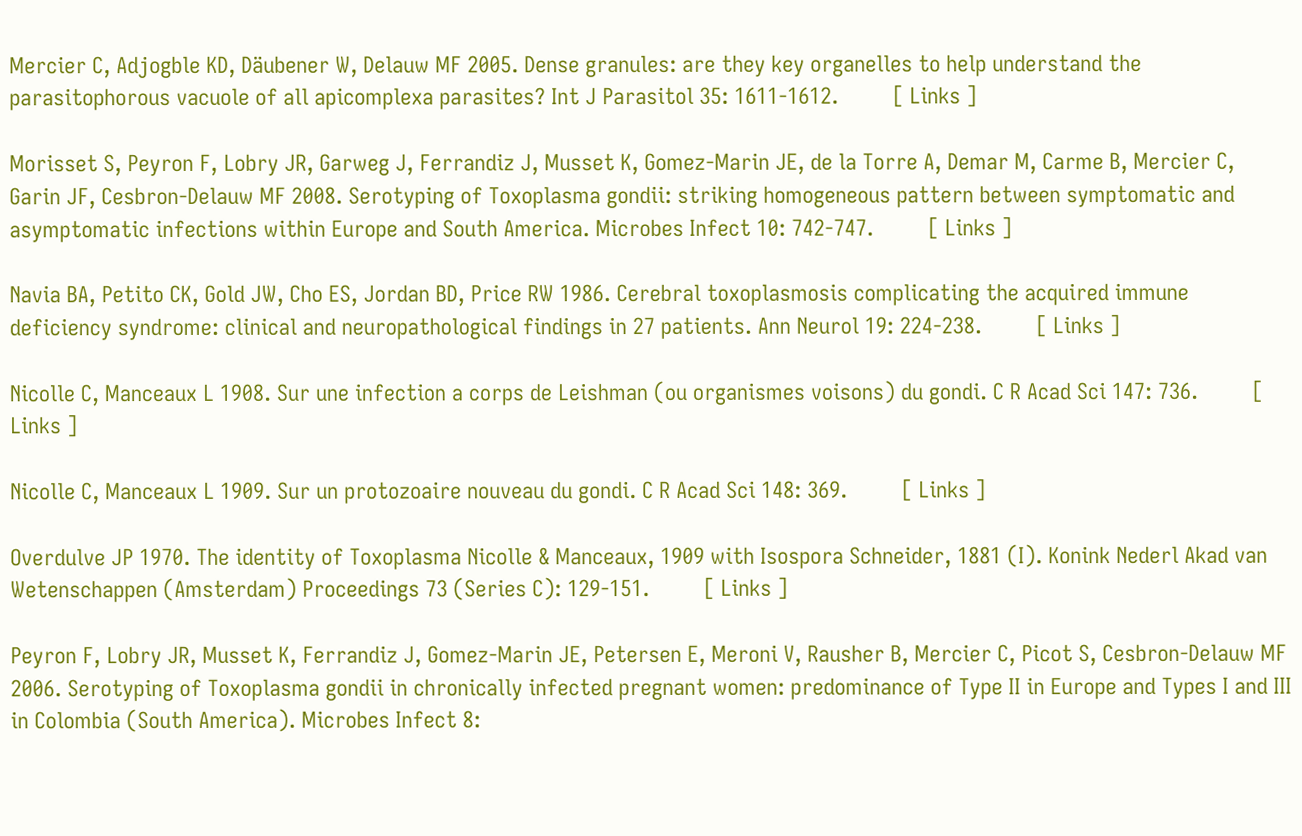Mercier C, Adjogble KD, Däubener W, Delauw MF 2005. Dense granules: are they key organelles to help understand the parasitophorous vacuole of all apicomplexa parasites? Int J Parasitol 35: 1611-1612.         [ Links ]

Morisset S, Peyron F, Lobry JR, Garweg J, Ferrandiz J, Musset K, Gomez-Marin JE, de la Torre A, Demar M, Carme B, Mercier C, Garin JF, Cesbron-Delauw MF 2008. Serotyping of Toxoplasma gondii: striking homogeneous pattern between symptomatic and asymptomatic infections within Europe and South America. Microbes Infect 10: 742-747.         [ Links ]

Navia BA, Petito CK, Gold JW, Cho ES, Jordan BD, Price RW 1986. Cerebral toxoplasmosis complicating the acquired immune deficiency syndrome: clinical and neuropathological findings in 27 patients. Ann Neurol 19: 224-238.         [ Links ]

Nicolle C, Manceaux L 1908. Sur une infection a corps de Leishman (ou organismes voisons) du gondi. C R Acad Sci 147: 736.         [ Links ]

Nicolle C, Manceaux L 1909. Sur un protozoaire nouveau du gondi. C R Acad Sci 148: 369.         [ Links ]

Overdulve JP 1970. The identity of Toxoplasma Nicolle & Manceaux, 1909 with Isospora Schneider, 1881 (I). Konink Nederl Akad van Wetenschappen (Amsterdam) Proceedings 73 (Series C): 129-151.         [ Links ]

Peyron F, Lobry JR, Musset K, Ferrandiz J, Gomez-Marin JE, Petersen E, Meroni V, Rausher B, Mercier C, Picot S, Cesbron-Delauw MF 2006. Serotyping of Toxoplasma gondii in chronically infected pregnant women: predominance of Type II in Europe and Types I and III in Colombia (South America). Microbes Infect 8: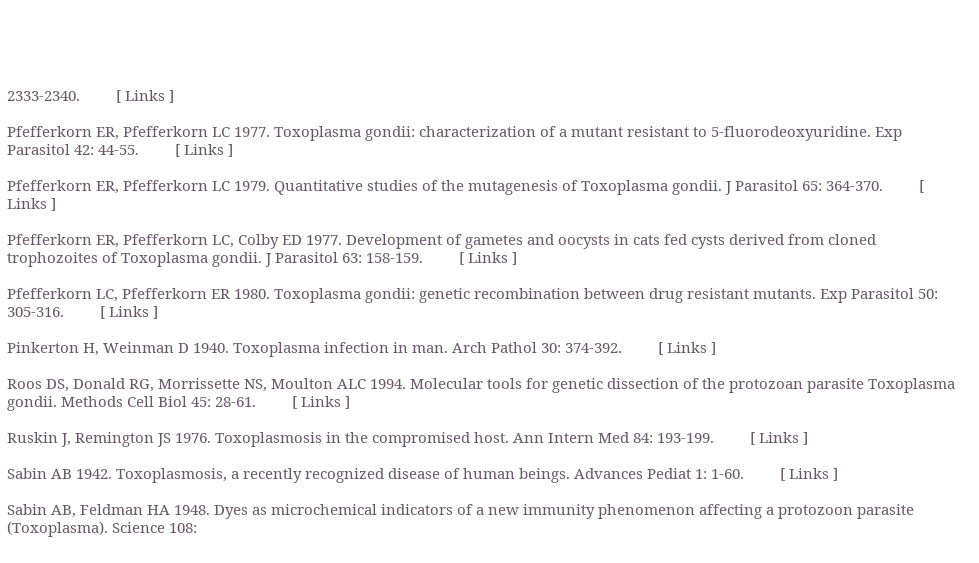2333-2340.         [ Links ]

Pfefferkorn ER, Pfefferkorn LC 1977. Toxoplasma gondii: characterization of a mutant resistant to 5-fluorodeoxyuridine. Exp Parasitol 42: 44-55.         [ Links ]

Pfefferkorn ER, Pfefferkorn LC 1979. Quantitative studies of the mutagenesis of Toxoplasma gondii. J Parasitol 65: 364-370.         [ Links ]

Pfefferkorn ER, Pfefferkorn LC, Colby ED 1977. Development of gametes and oocysts in cats fed cysts derived from cloned trophozoites of Toxoplasma gondii. J Parasitol 63: 158-159.         [ Links ]

Pfefferkorn LC, Pfefferkorn ER 1980. Toxoplasma gondii: genetic recombination between drug resistant mutants. Exp Parasitol 50: 305-316.         [ Links ]

Pinkerton H, Weinman D 1940. Toxoplasma infection in man. Arch Pathol 30: 374-392.         [ Links ]

Roos DS, Donald RG, Morrissette NS, Moulton ALC 1994. Molecular tools for genetic dissection of the protozoan parasite Toxoplasma gondii. Methods Cell Biol 45: 28-61.         [ Links ]

Ruskin J, Remington JS 1976. Toxoplasmosis in the compromised host. Ann Intern Med 84: 193-199.         [ Links ]

Sabin AB 1942. Toxoplasmosis, a recently recognized disease of human beings. Advances Pediat 1: 1-60.         [ Links ]

Sabin AB, Feldman HA 1948. Dyes as microchemical indicators of a new immunity phenomenon affecting a protozoon parasite (Toxoplasma). Science 108: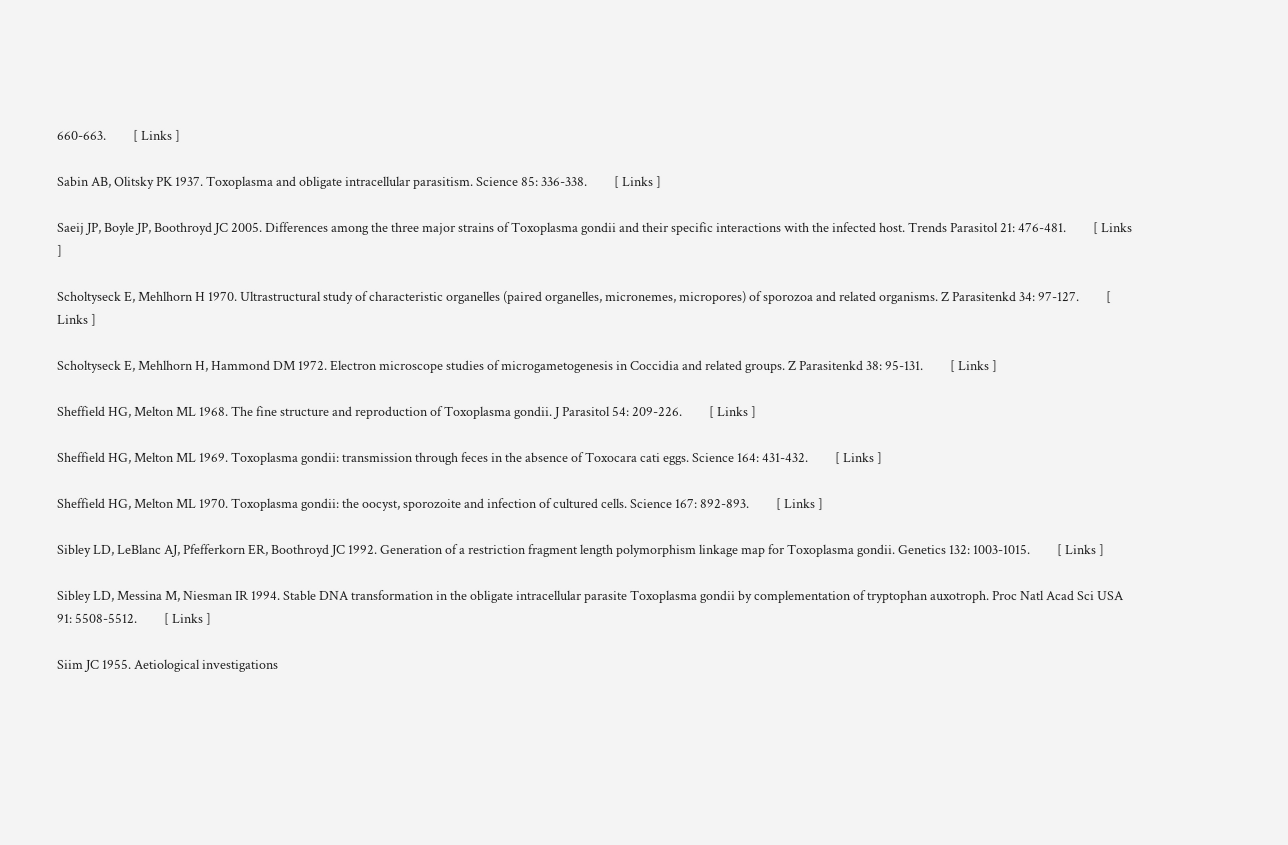660-663.         [ Links ]

Sabin AB, Olitsky PK 1937. Toxoplasma and obligate intracellular parasitism. Science 85: 336-338.         [ Links ]

Saeij JP, Boyle JP, Boothroyd JC 2005. Differences among the three major strains of Toxoplasma gondii and their specific interactions with the infected host. Trends Parasitol 21: 476-481.         [ Links ]

Scholtyseck E, Mehlhorn H 1970. Ultrastructural study of characteristic organelles (paired organelles, micronemes, micropores) of sporozoa and related organisms. Z Parasitenkd 34: 97-127.         [ Links ]

Scholtyseck E, Mehlhorn H, Hammond DM 1972. Electron microscope studies of microgametogenesis in Coccidia and related groups. Z Parasitenkd 38: 95-131.         [ Links ]

Sheffield HG, Melton ML 1968. The fine structure and reproduction of Toxoplasma gondii. J Parasitol 54: 209-226.         [ Links ]

Sheffield HG, Melton ML 1969. Toxoplasma gondii: transmission through feces in the absence of Toxocara cati eggs. Science 164: 431-432.         [ Links ]

Sheffield HG, Melton ML 1970. Toxoplasma gondii: the oocyst, sporozoite and infection of cultured cells. Science 167: 892-893.         [ Links ]

Sibley LD, LeBlanc AJ, Pfefferkorn ER, Boothroyd JC 1992. Generation of a restriction fragment length polymorphism linkage map for Toxoplasma gondii. Genetics 132: 1003-1015.         [ Links ]

Sibley LD, Messina M, Niesman IR 1994. Stable DNA transformation in the obligate intracellular parasite Toxoplasma gondii by complementation of tryptophan auxotroph. Proc Natl Acad Sci USA 91: 5508-5512.         [ Links ]

Siim JC 1955. Aetiological investigations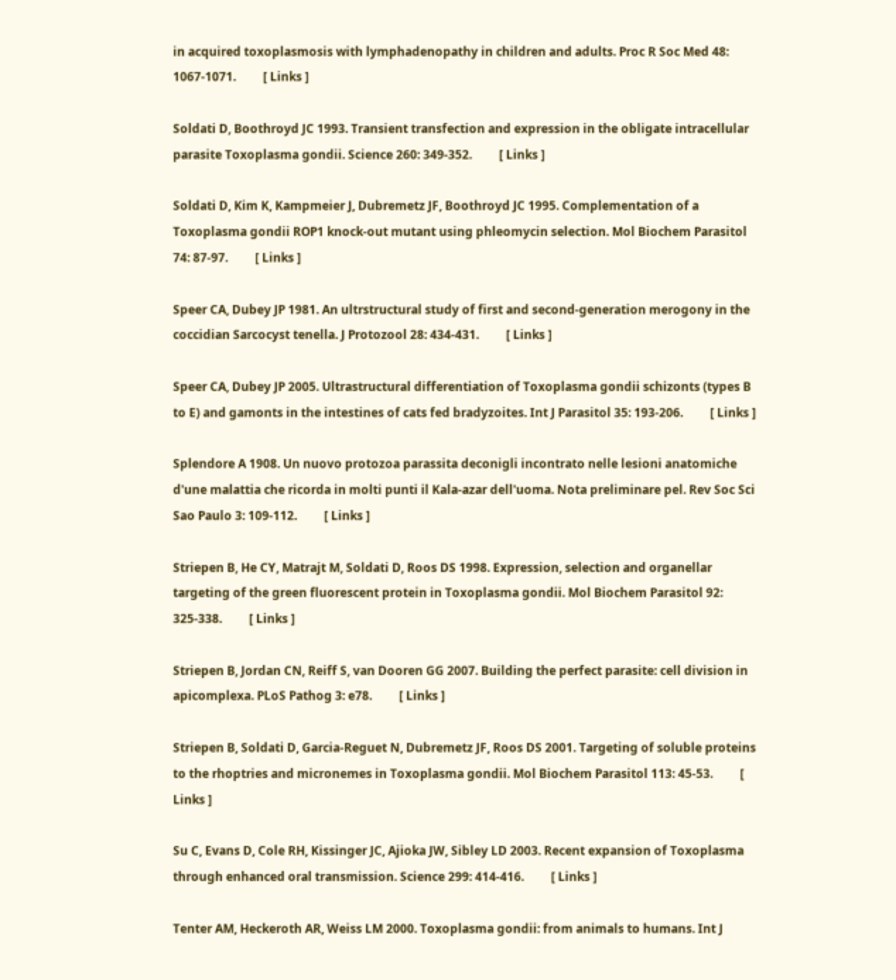in acquired toxoplasmosis with lymphadenopathy in children and adults. Proc R Soc Med 48: 1067-1071.         [ Links ]

Soldati D, Boothroyd JC 1993. Transient transfection and expression in the obligate intracellular parasite Toxoplasma gondii. Science 260: 349-352.         [ Links ]

Soldati D, Kim K, Kampmeier J, Dubremetz JF, Boothroyd JC 1995. Complementation of a Toxoplasma gondii ROP1 knock-out mutant using phleomycin selection. Mol Biochem Parasitol 74: 87-97.         [ Links ]

Speer CA, Dubey JP 1981. An ultrstructural study of first and second-generation merogony in the coccidian Sarcocyst tenella. J Protozool 28: 434-431.         [ Links ]

Speer CA, Dubey JP 2005. Ultrastructural differentiation of Toxoplasma gondii schizonts (types B to E) and gamonts in the intestines of cats fed bradyzoites. Int J Parasitol 35: 193-206.         [ Links ]

Splendore A 1908. Un nuovo protozoa parassita deconigli incontrato nelle lesioni anatomiche d'une malattia che ricorda in molti punti il Kala-azar dell'uoma. Nota preliminare pel. Rev Soc Sci Sao Paulo 3: 109-112.         [ Links ]

Striepen B, He CY, Matrajt M, Soldati D, Roos DS 1998. Expression, selection and organellar targeting of the green fluorescent protein in Toxoplasma gondii. Mol Biochem Parasitol 92: 325-338.         [ Links ]

Striepen B, Jordan CN, Reiff S, van Dooren GG 2007. Building the perfect parasite: cell division in apicomplexa. PLoS Pathog 3: e78.         [ Links ]

Striepen B, Soldati D, Garcia-Reguet N, Dubremetz JF, Roos DS 2001. Targeting of soluble proteins to the rhoptries and micronemes in Toxoplasma gondii. Mol Biochem Parasitol 113: 45-53.         [ Links ]

Su C, Evans D, Cole RH, Kissinger JC, Ajioka JW, Sibley LD 2003. Recent expansion of Toxoplasma through enhanced oral transmission. Science 299: 414-416.         [ Links ]

Tenter AM, Heckeroth AR, Weiss LM 2000. Toxoplasma gondii: from animals to humans. Int J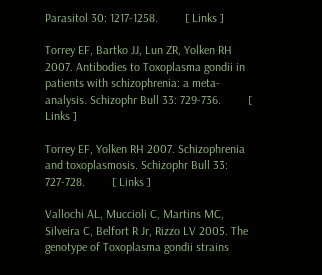Parasitol 30: 1217-1258.         [ Links ]

Torrey EF, Bartko JJ, Lun ZR, Yolken RH 2007. Antibodies to Toxoplasma gondii in patients with schizophrenia: a meta-analysis. Schizophr Bull 33: 729-736.         [ Links ]

Torrey EF, Yolken RH 2007. Schizophrenia and toxoplasmosis. Schizophr Bull 33: 727-728.         [ Links ]

Vallochi AL, Muccioli C, Martins MC, Silveira C, Belfort R Jr, Rizzo LV 2005. The genotype of Toxoplasma gondii strains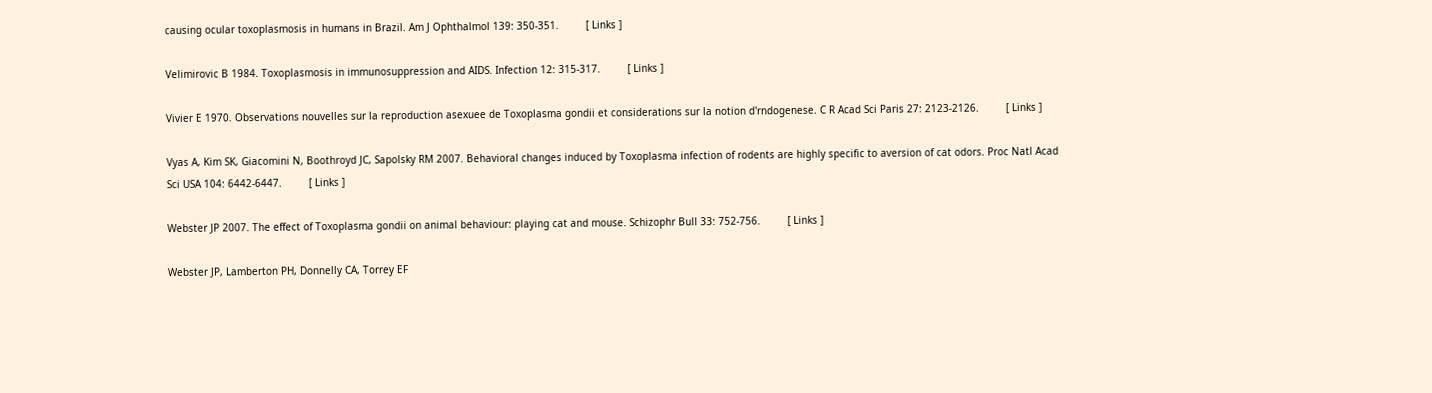causing ocular toxoplasmosis in humans in Brazil. Am J Ophthalmol 139: 350-351.         [ Links ]

Velimirovic B 1984. Toxoplasmosis in immunosuppression and AIDS. Infection 12: 315-317.         [ Links ]

Vivier E 1970. Observations nouvelles sur la reproduction asexuee de Toxoplasma gondii et considerations sur la notion d'rndogenese. C R Acad Sci Paris 27: 2123-2126.         [ Links ]

Vyas A, Kim SK, Giacomini N, Boothroyd JC, Sapolsky RM 2007. Behavioral changes induced by Toxoplasma infection of rodents are highly specific to aversion of cat odors. Proc Natl Acad Sci USA 104: 6442-6447.         [ Links ]

Webster JP 2007. The effect of Toxoplasma gondii on animal behaviour: playing cat and mouse. Schizophr Bull 33: 752-756.         [ Links ]

Webster JP, Lamberton PH, Donnelly CA, Torrey EF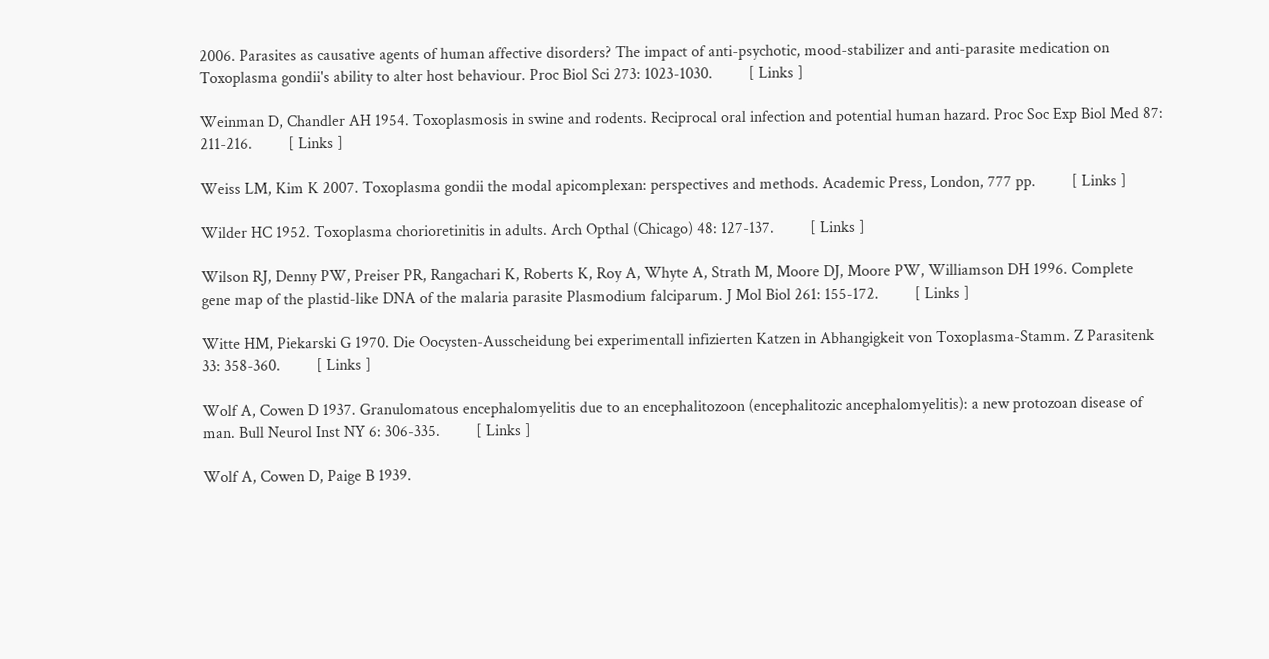2006. Parasites as causative agents of human affective disorders? The impact of anti-psychotic, mood-stabilizer and anti-parasite medication on Toxoplasma gondii's ability to alter host behaviour. Proc Biol Sci 273: 1023-1030.         [ Links ]

Weinman D, Chandler AH 1954. Toxoplasmosis in swine and rodents. Reciprocal oral infection and potential human hazard. Proc Soc Exp Biol Med 87: 211-216.         [ Links ]

Weiss LM, Kim K 2007. Toxoplasma gondii the modal apicomplexan: perspectives and methods. Academic Press, London, 777 pp.         [ Links ]

Wilder HC 1952. Toxoplasma chorioretinitis in adults. Arch Opthal (Chicago) 48: 127-137.         [ Links ]

Wilson RJ, Denny PW, Preiser PR, Rangachari K, Roberts K, Roy A, Whyte A, Strath M, Moore DJ, Moore PW, Williamson DH 1996. Complete gene map of the plastid-like DNA of the malaria parasite Plasmodium falciparum. J Mol Biol 261: 155-172.         [ Links ]

Witte HM, Piekarski G 1970. Die Oocysten-Ausscheidung bei experimentall infizierten Katzen in Abhangigkeit von Toxoplasma-Stamm. Z Parasitenk 33: 358-360.         [ Links ]

Wolf A, Cowen D 1937. Granulomatous encephalomyelitis due to an encephalitozoon (encephalitozic ancephalomyelitis): a new protozoan disease of man. Bull Neurol Inst NY 6: 306-335.         [ Links ]

Wolf A, Cowen D, Paige B 1939.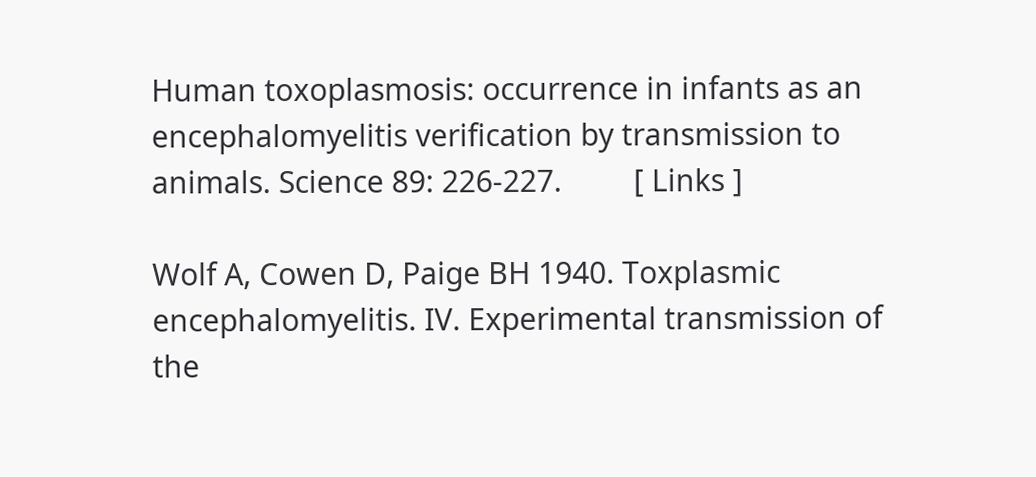Human toxoplasmosis: occurrence in infants as an encephalomyelitis verification by transmission to animals. Science 89: 226-227.         [ Links ]

Wolf A, Cowen D, Paige BH 1940. Toxplasmic encephalomyelitis. IV. Experimental transmission of the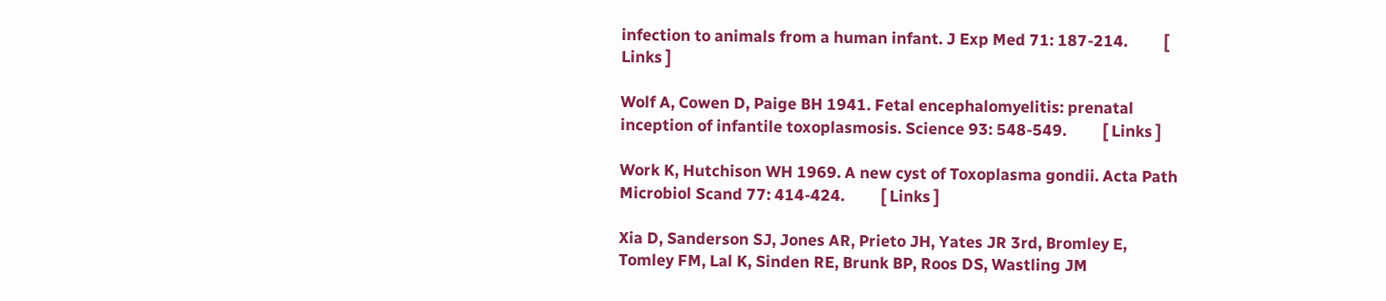infection to animals from a human infant. J Exp Med 71: 187-214.         [ Links ]

Wolf A, Cowen D, Paige BH 1941. Fetal encephalomyelitis: prenatal inception of infantile toxoplasmosis. Science 93: 548-549.         [ Links ]

Work K, Hutchison WH 1969. A new cyst of Toxoplasma gondii. Acta Path Microbiol Scand 77: 414-424.         [ Links ]

Xia D, Sanderson SJ, Jones AR, Prieto JH, Yates JR 3rd, Bromley E, Tomley FM, Lal K, Sinden RE, Brunk BP, Roos DS, Wastling JM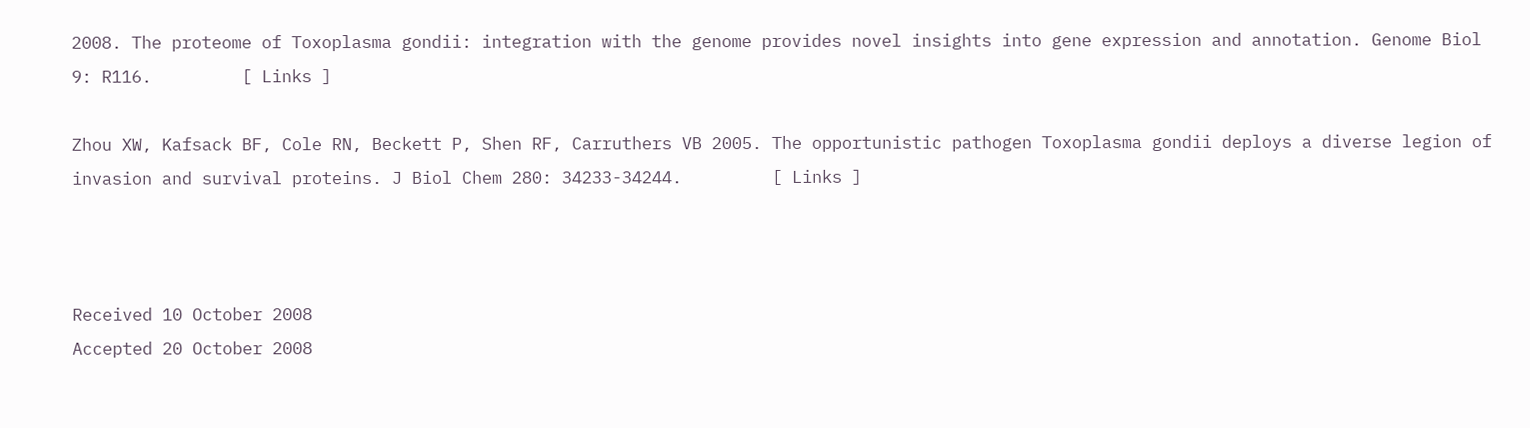2008. The proteome of Toxoplasma gondii: integration with the genome provides novel insights into gene expression and annotation. Genome Biol 9: R116.         [ Links ]

Zhou XW, Kafsack BF, Cole RN, Beckett P, Shen RF, Carruthers VB 2005. The opportunistic pathogen Toxoplasma gondii deploys a diverse legion of invasion and survival proteins. J Biol Chem 280: 34233-34244.         [ Links ]



Received 10 October 2008
Accepted 20 October 2008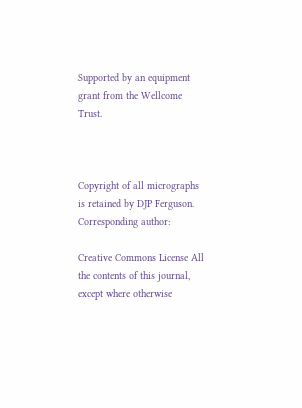Supported by an equipment grant from the Wellcome Trust.



Copyright of all micrographs is retained by DJP Ferguson.
Corresponding author:

Creative Commons License All the contents of this journal, except where otherwise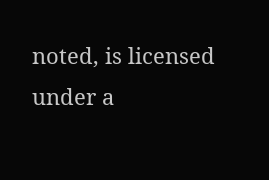noted, is licensed under a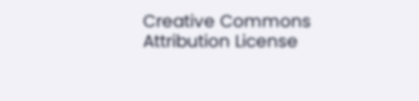Creative Commons Attribution License